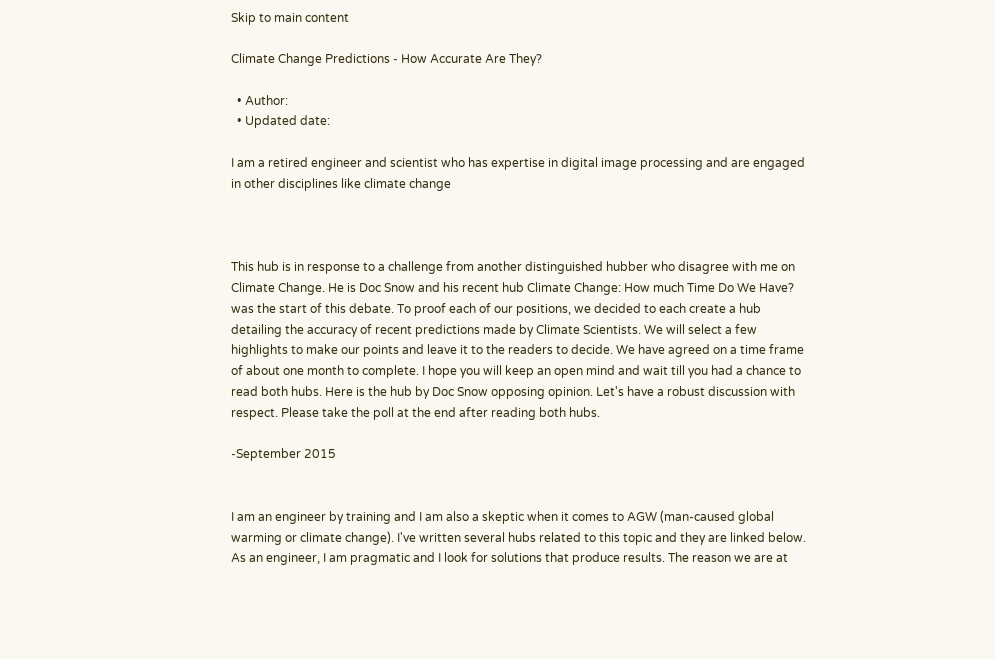Skip to main content

Climate Change Predictions - How Accurate Are They?

  • Author:
  • Updated date:

I am a retired engineer and scientist who has expertise in digital image processing and are engaged in other disciplines like climate change



This hub is in response to a challenge from another distinguished hubber who disagree with me on Climate Change. He is Doc Snow and his recent hub Climate Change: How much Time Do We Have? was the start of this debate. To proof each of our positions, we decided to each create a hub detailing the accuracy of recent predictions made by Climate Scientists. We will select a few highlights to make our points and leave it to the readers to decide. We have agreed on a time frame of about one month to complete. I hope you will keep an open mind and wait till you had a chance to read both hubs. Here is the hub by Doc Snow opposing opinion. Let's have a robust discussion with respect. Please take the poll at the end after reading both hubs.

-September 2015


I am an engineer by training and I am also a skeptic when it comes to AGW (man-caused global warming or climate change). I've written several hubs related to this topic and they are linked below. As an engineer, I am pragmatic and I look for solutions that produce results. The reason we are at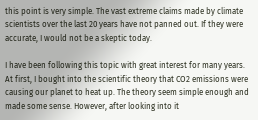this point is very simple. The vast extreme claims made by climate scientists over the last 20 years have not panned out. If they were accurate, I would not be a skeptic today.

I have been following this topic with great interest for many years. At first, I bought into the scientific theory that CO2 emissions were causing our planet to heat up. The theory seem simple enough and made some sense. However, after looking into it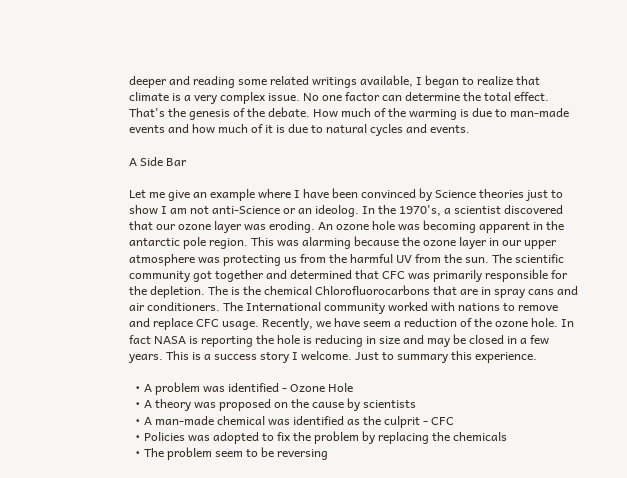deeper and reading some related writings available, I began to realize that climate is a very complex issue. No one factor can determine the total effect. That's the genesis of the debate. How much of the warming is due to man-made events and how much of it is due to natural cycles and events.

A Side Bar

Let me give an example where I have been convinced by Science theories just to show I am not anti-Science or an ideolog. In the 1970's, a scientist discovered that our ozone layer was eroding. An ozone hole was becoming apparent in the antarctic pole region. This was alarming because the ozone layer in our upper atmosphere was protecting us from the harmful UV from the sun. The scientific community got together and determined that CFC was primarily responsible for the depletion. The is the chemical Chlorofluorocarbons that are in spray cans and air conditioners. The International community worked with nations to remove and replace CFC usage. Recently, we have seem a reduction of the ozone hole. In fact NASA is reporting the hole is reducing in size and may be closed in a few years. This is a success story I welcome. Just to summary this experience.

  • A problem was identified - Ozone Hole
  • A theory was proposed on the cause by scientists
  • A man-made chemical was identified as the culprit - CFC
  • Policies was adopted to fix the problem by replacing the chemicals
  • The problem seem to be reversing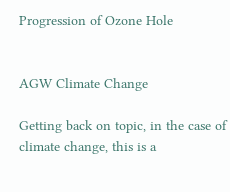Progression of Ozone Hole


AGW Climate Change

Getting back on topic, in the case of climate change, this is a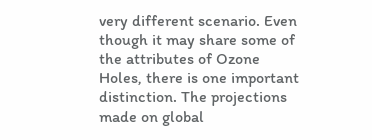very different scenario. Even though it may share some of the attributes of Ozone Holes, there is one important distinction. The projections made on global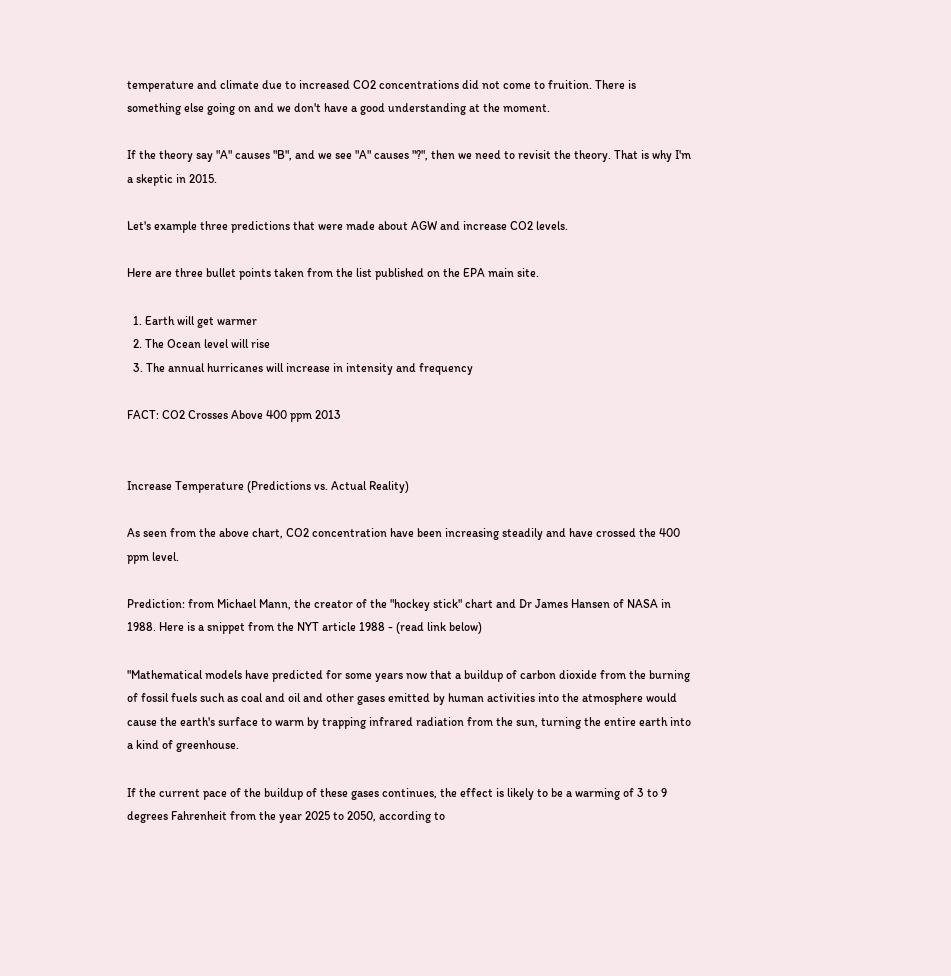temperature and climate due to increased CO2 concentrations did not come to fruition. There is something else going on and we don't have a good understanding at the moment.

If the theory say "A" causes "B", and we see "A" causes "?", then we need to revisit the theory. That is why I'm a skeptic in 2015.

Let's example three predictions that were made about AGW and increase CO2 levels.

Here are three bullet points taken from the list published on the EPA main site.

  1. Earth will get warmer
  2. The Ocean level will rise
  3. The annual hurricanes will increase in intensity and frequency

FACT: CO2 Crosses Above 400 ppm 2013


Increase Temperature (Predictions vs. Actual Reality)

As seen from the above chart, CO2 concentration have been increasing steadily and have crossed the 400 ppm level.

Prediction: from Michael Mann, the creator of the "hockey stick" chart and Dr James Hansen of NASA in 1988. Here is a snippet from the NYT article 1988 - (read link below)

"Mathematical models have predicted for some years now that a buildup of carbon dioxide from the burning of fossil fuels such as coal and oil and other gases emitted by human activities into the atmosphere would cause the earth's surface to warm by trapping infrared radiation from the sun, turning the entire earth into a kind of greenhouse.

If the current pace of the buildup of these gases continues, the effect is likely to be a warming of 3 to 9 degrees Fahrenheit from the year 2025 to 2050, according to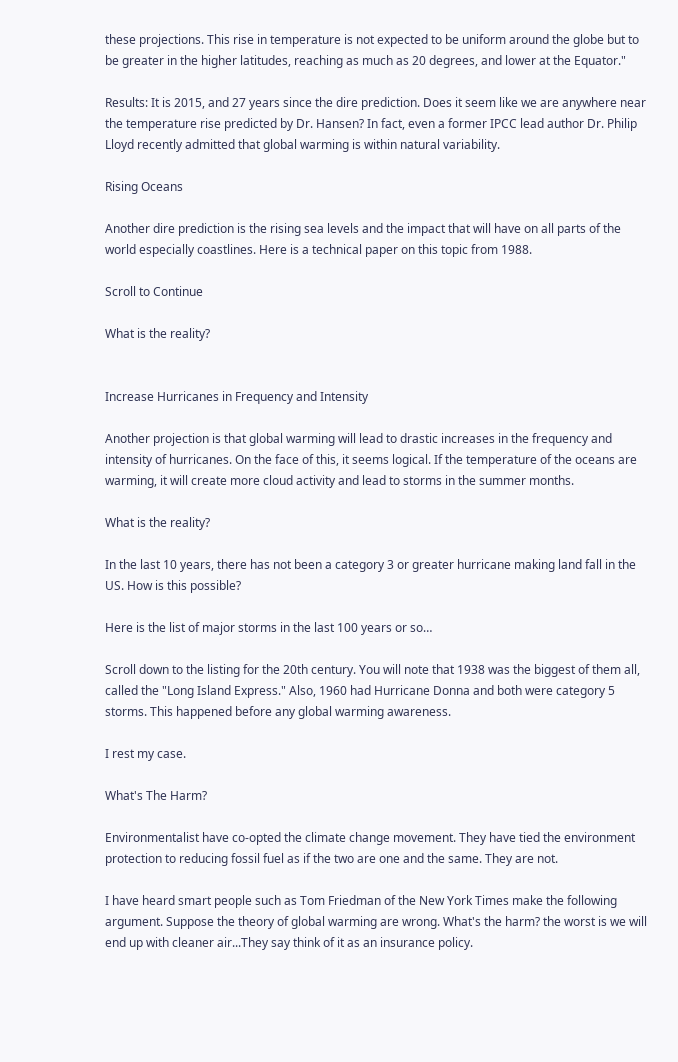these projections. This rise in temperature is not expected to be uniform around the globe but to be greater in the higher latitudes, reaching as much as 20 degrees, and lower at the Equator."

Results: It is 2015, and 27 years since the dire prediction. Does it seem like we are anywhere near the temperature rise predicted by Dr. Hansen? In fact, even a former IPCC lead author Dr. Philip Lloyd recently admitted that global warming is within natural variability.

Rising Oceans

Another dire prediction is the rising sea levels and the impact that will have on all parts of the world especially coastlines. Here is a technical paper on this topic from 1988.

Scroll to Continue

What is the reality?


Increase Hurricanes in Frequency and Intensity

Another projection is that global warming will lead to drastic increases in the frequency and intensity of hurricanes. On the face of this, it seems logical. If the temperature of the oceans are warming, it will create more cloud activity and lead to storms in the summer months.

What is the reality?

In the last 10 years, there has not been a category 3 or greater hurricane making land fall in the US. How is this possible?

Here is the list of major storms in the last 100 years or so…

Scroll down to the listing for the 20th century. You will note that 1938 was the biggest of them all, called the "Long Island Express." Also, 1960 had Hurricane Donna and both were category 5 storms. This happened before any global warming awareness.

I rest my case.

What's The Harm?

Environmentalist have co-opted the climate change movement. They have tied the environment protection to reducing fossil fuel as if the two are one and the same. They are not.

I have heard smart people such as Tom Friedman of the New York Times make the following argument. Suppose the theory of global warming are wrong. What's the harm? the worst is we will end up with cleaner air...They say think of it as an insurance policy.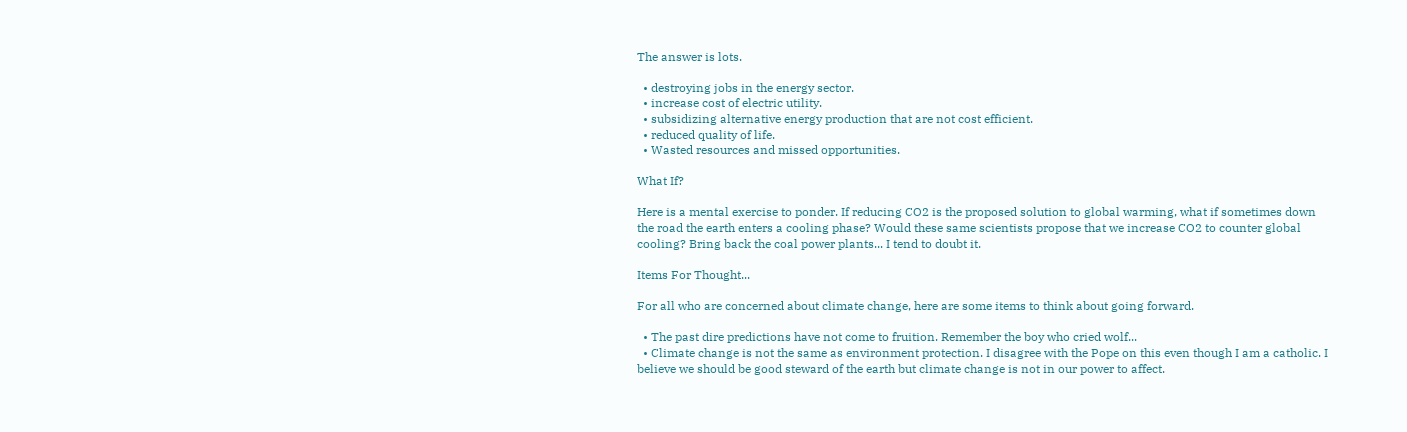The answer is lots.

  • destroying jobs in the energy sector.
  • increase cost of electric utility.
  • subsidizing alternative energy production that are not cost efficient.
  • reduced quality of life.
  • Wasted resources and missed opportunities.

What If?

Here is a mental exercise to ponder. If reducing CO2 is the proposed solution to global warming, what if sometimes down the road the earth enters a cooling phase? Would these same scientists propose that we increase CO2 to counter global cooling? Bring back the coal power plants... I tend to doubt it.

Items For Thought...

For all who are concerned about climate change, here are some items to think about going forward.

  • The past dire predictions have not come to fruition. Remember the boy who cried wolf...
  • Climate change is not the same as environment protection. I disagree with the Pope on this even though I am a catholic. I believe we should be good steward of the earth but climate change is not in our power to affect.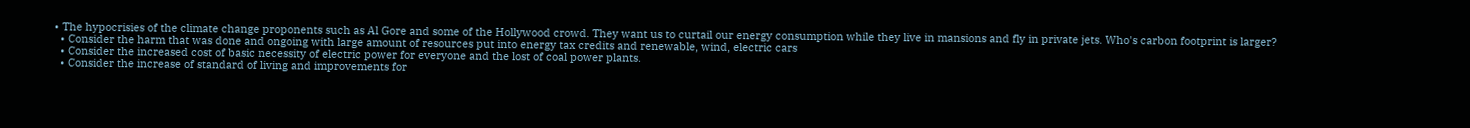• The hypocrisies of the climate change proponents such as Al Gore and some of the Hollywood crowd. They want us to curtail our energy consumption while they live in mansions and fly in private jets. Who's carbon footprint is larger?
  • Consider the harm that was done and ongoing with large amount of resources put into energy tax credits and renewable, wind, electric cars
  • Consider the increased cost of basic necessity of electric power for everyone and the lost of coal power plants.
  • Consider the increase of standard of living and improvements for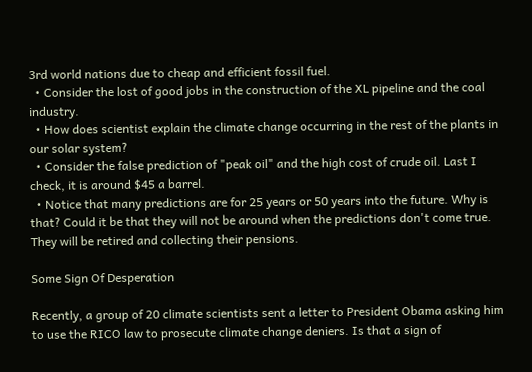3rd world nations due to cheap and efficient fossil fuel.
  • Consider the lost of good jobs in the construction of the XL pipeline and the coal industry.
  • How does scientist explain the climate change occurring in the rest of the plants in our solar system?
  • Consider the false prediction of "peak oil" and the high cost of crude oil. Last I check, it is around $45 a barrel.
  • Notice that many predictions are for 25 years or 50 years into the future. Why is that? Could it be that they will not be around when the predictions don't come true. They will be retired and collecting their pensions.

Some Sign Of Desperation

Recently, a group of 20 climate scientists sent a letter to President Obama asking him to use the RICO law to prosecute climate change deniers. Is that a sign of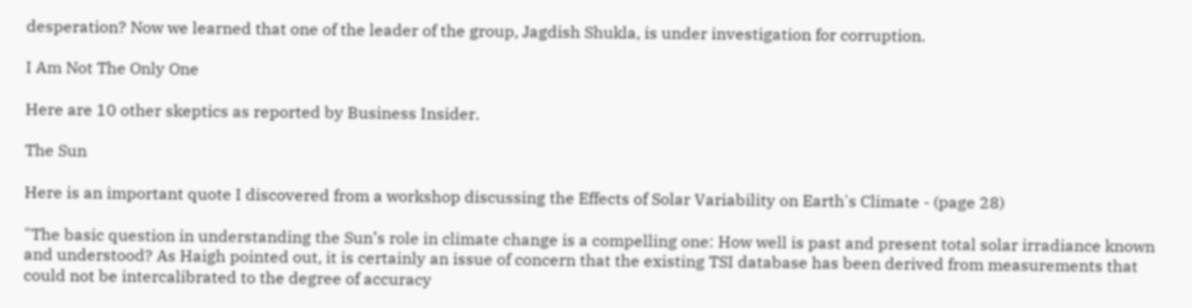desperation? Now we learned that one of the leader of the group, Jagdish Shukla, is under investigation for corruption.

I Am Not The Only One

Here are 10 other skeptics as reported by Business Insider.

The Sun

Here is an important quote I discovered from a workshop discussing the Effects of Solar Variability on Earth's Climate - (page 28)

"The basic question in understanding the Sun’s role in climate change is a compelling one: How well is past and present total solar irradiance known and understood? As Haigh pointed out, it is certainly an issue of concern that the existing TSI database has been derived from measurements that could not be intercalibrated to the degree of accuracy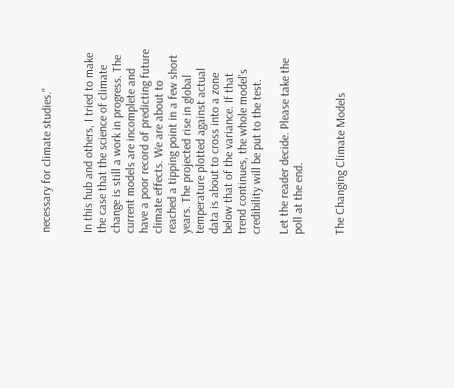necessary for climate studies."


In this hub and others, I tried to make the case that the science of climate change is still a work in progress. The current models are incomplete and have a poor record of predicting future climate effects. We are about to reached a tipping point in a few short years. The projected rise in global temperature plotted against actual data is about to cross into a zone below that of the variance. If that trend continues, the whole model's credibility will be put to the test.

Let the reader decide. Please take the poll at the end.


The Changing Climate Models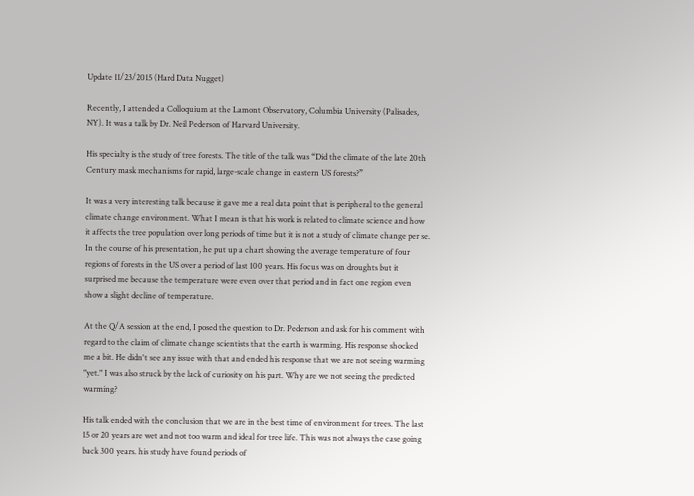Update 11/23/2015 (Hard Data Nugget)

Recently, I attended a Colloquium at the Lamont Observatory, Columbia University (Palisades, NY). It was a talk by Dr. Neil Pederson of Harvard University.

His specialty is the study of tree forests. The title of the talk was “Did the climate of the late 20th Century mask mechanisms for rapid, large-scale change in eastern US forests?”

It was a very interesting talk because it gave me a real data point that is peripheral to the general climate change environment. What I mean is that his work is related to climate science and how it affects the tree population over long periods of time but it is not a study of climate change per se. In the course of his presentation, he put up a chart showing the average temperature of four regions of forests in the US over a period of last 100 years. His focus was on droughts but it surprised me because the temperature were even over that period and in fact one region even show a slight decline of temperature.

At the Q/A session at the end, I posed the question to Dr. Pederson and ask for his comment with regard to the claim of climate change scientists that the earth is warming. His response shocked me a bit. He didn't see any issue with that and ended his response that we are not seeing warming "yet." I was also struck by the lack of curiosity on his part. Why are we not seeing the predicted warming?

His talk ended with the conclusion that we are in the best time of environment for trees. The last 15 or 20 years are wet and not too warm and ideal for tree life. This was not always the case going back 300 years. his study have found periods of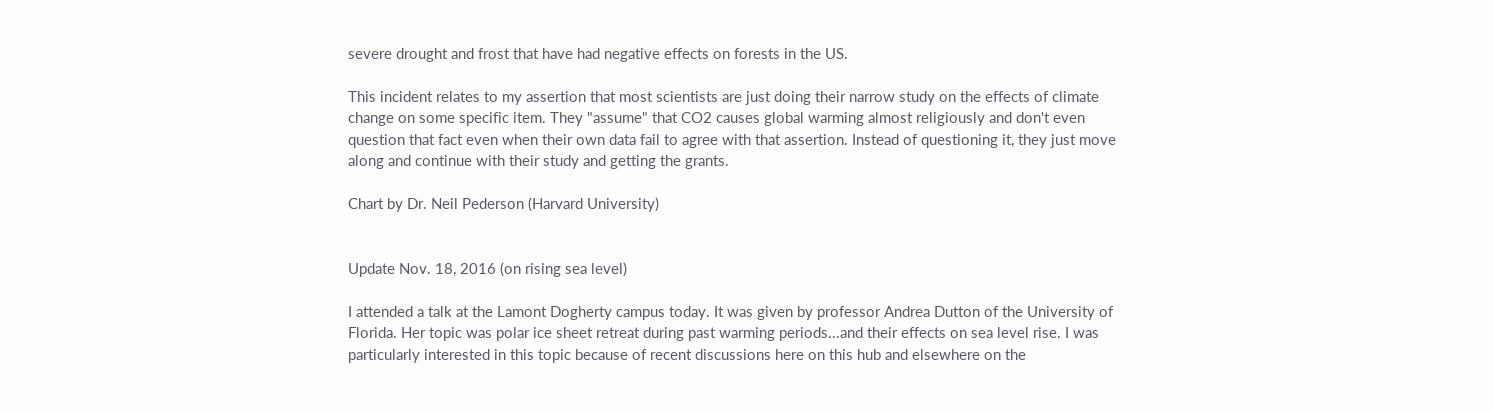severe drought and frost that have had negative effects on forests in the US.

This incident relates to my assertion that most scientists are just doing their narrow study on the effects of climate change on some specific item. They "assume" that CO2 causes global warming almost religiously and don't even question that fact even when their own data fail to agree with that assertion. Instead of questioning it, they just move along and continue with their study and getting the grants.

Chart by Dr. Neil Pederson (Harvard University)


Update Nov. 18, 2016 (on rising sea level)

I attended a talk at the Lamont Dogherty campus today. It was given by professor Andrea Dutton of the University of Florida. Her topic was polar ice sheet retreat during past warming periods...and their effects on sea level rise. I was particularly interested in this topic because of recent discussions here on this hub and elsewhere on the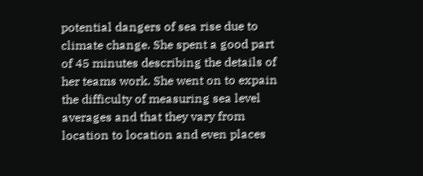potential dangers of sea rise due to climate change. She spent a good part of 45 minutes describing the details of her teams work. She went on to expain the difficulty of measuring sea level averages and that they vary from location to location and even places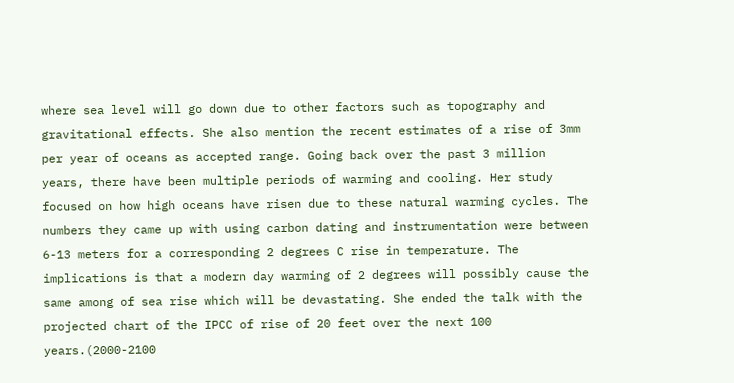where sea level will go down due to other factors such as topography and gravitational effects. She also mention the recent estimates of a rise of 3mm per year of oceans as accepted range. Going back over the past 3 million years, there have been multiple periods of warming and cooling. Her study focused on how high oceans have risen due to these natural warming cycles. The numbers they came up with using carbon dating and instrumentation were between 6-13 meters for a corresponding 2 degrees C rise in temperature. The implications is that a modern day warming of 2 degrees will possibly cause the same among of sea rise which will be devastating. She ended the talk with the projected chart of the IPCC of rise of 20 feet over the next 100 years.(2000-2100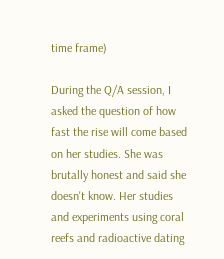time frame)

During the Q/A session, I asked the question of how fast the rise will come based on her studies. She was brutally honest and said she doesn't know. Her studies and experiments using coral reefs and radioactive dating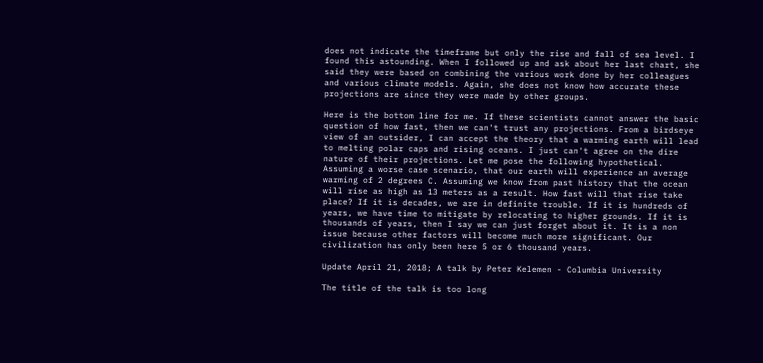does not indicate the timeframe but only the rise and fall of sea level. I found this astounding. When I followed up and ask about her last chart, she said they were based on combining the various work done by her colleagues and various climate models. Again, she does not know how accurate these projections are since they were made by other groups.

Here is the bottom line for me. If these scientists cannot answer the basic question of how fast, then we can't trust any projections. From a birdseye view of an outsider, I can accept the theory that a warming earth will lead to melting polar caps and rising oceans. I just can't agree on the dire nature of their projections. Let me pose the following hypothetical. Assuming a worse case scenario, that our earth will experience an average warming of 2 degrees C. Assuming we know from past history that the ocean will rise as high as 13 meters as a result. How fast will that rise take place? If it is decades, we are in definite trouble. If it is hundreds of years, we have time to mitigate by relocating to higher grounds. If it is thousands of years, then I say we can just forget about it. It is a non issue because other factors will become much more significant. Our civilization has only been here 5 or 6 thousand years.

Update April 21, 2018; A talk by Peter Kelemen - Columbia University

The title of the talk is too long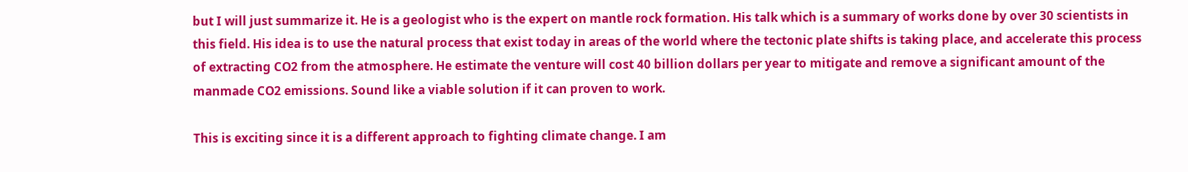but I will just summarize it. He is a geologist who is the expert on mantle rock formation. His talk which is a summary of works done by over 30 scientists in this field. His idea is to use the natural process that exist today in areas of the world where the tectonic plate shifts is taking place, and accelerate this process of extracting CO2 from the atmosphere. He estimate the venture will cost 40 billion dollars per year to mitigate and remove a significant amount of the manmade CO2 emissions. Sound like a viable solution if it can proven to work.

This is exciting since it is a different approach to fighting climate change. I am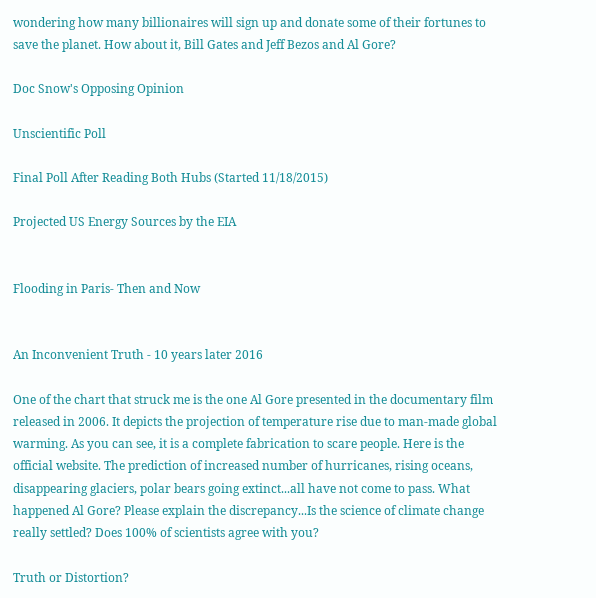wondering how many billionaires will sign up and donate some of their fortunes to save the planet. How about it, Bill Gates and Jeff Bezos and Al Gore?

Doc Snow's Opposing Opinion

Unscientific Poll

Final Poll After Reading Both Hubs (Started 11/18/2015)

Projected US Energy Sources by the EIA


Flooding in Paris- Then and Now


An Inconvenient Truth - 10 years later 2016

One of the chart that struck me is the one Al Gore presented in the documentary film released in 2006. It depicts the projection of temperature rise due to man-made global warming. As you can see, it is a complete fabrication to scare people. Here is the official website. The prediction of increased number of hurricanes, rising oceans, disappearing glaciers, polar bears going extinct...all have not come to pass. What happened Al Gore? Please explain the discrepancy...Is the science of climate change really settled? Does 100% of scientists agree with you?

Truth or Distortion?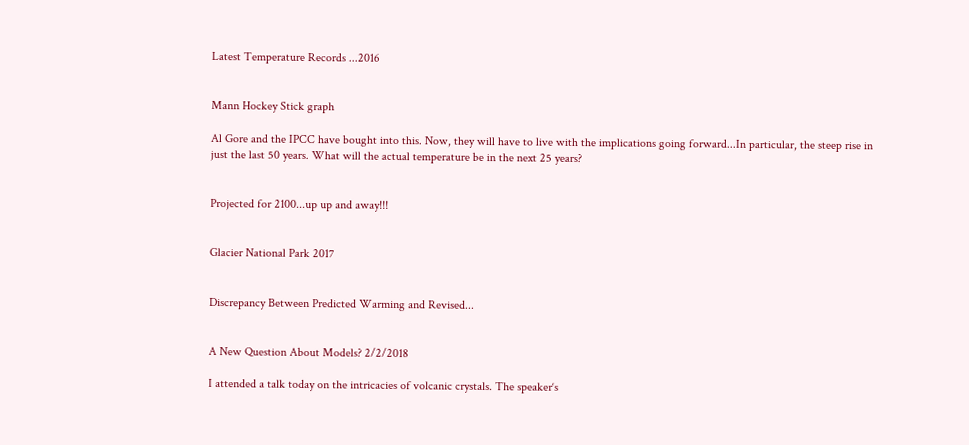Latest Temperature Records ...2016


Mann Hockey Stick graph

Al Gore and the IPCC have bought into this. Now, they will have to live with the implications going forward...In particular, the steep rise in just the last 50 years. What will the actual temperature be in the next 25 years?


Projected for 2100...up up and away!!!


Glacier National Park 2017


Discrepancy Between Predicted Warming and Revised...


A New Question About Models? 2/2/2018

I attended a talk today on the intricacies of volcanic crystals. The speaker‘s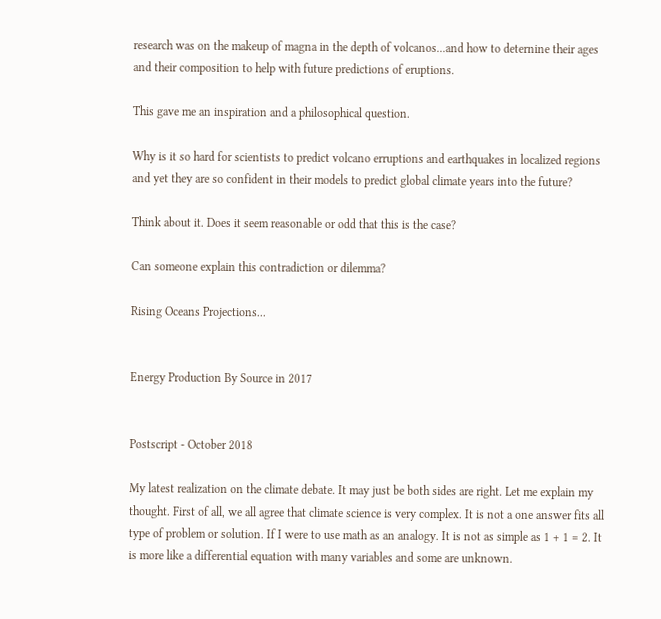research was on the makeup of magna in the depth of volcanos...and how to deternine their ages and their composition to help with future predictions of eruptions.

This gave me an inspiration and a philosophical question.

Why is it so hard for scientists to predict volcano erruptions and earthquakes in localized regions and yet they are so confident in their models to predict global climate years into the future?

Think about it. Does it seem reasonable or odd that this is the case?

Can someone explain this contradiction or dilemma?

Rising Oceans Projections...


Energy Production By Source in 2017


Postscript - October 2018

My latest realization on the climate debate. It may just be both sides are right. Let me explain my thought. First of all, we all agree that climate science is very complex. It is not a one answer fits all type of problem or solution. If I were to use math as an analogy. It is not as simple as 1 + 1 = 2. It is more like a differential equation with many variables and some are unknown.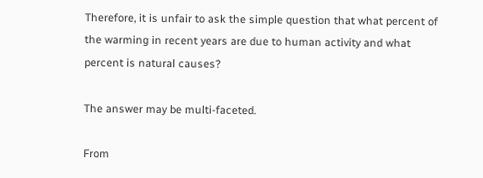Therefore, it is unfair to ask the simple question that what percent of the warming in recent years are due to human activity and what percent is natural causes?

The answer may be multi-faceted.

From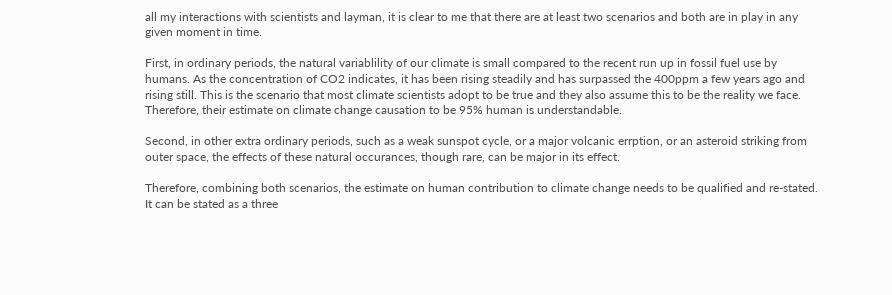all my interactions with scientists and layman, it is clear to me that there are at least two scenarios and both are in play in any given moment in time.

First, in ordinary periods, the natural variablility of our climate is small compared to the recent run up in fossil fuel use by humans. As the concentration of CO2 indicates, it has been rising steadily and has surpassed the 400ppm a few years ago and rising still. This is the scenario that most climate scientists adopt to be true and they also assume this to be the reality we face. Therefore, their estimate on climate change causation to be 95% human is understandable.

Second, in other extra ordinary periods, such as a weak sunspot cycle, or a major volcanic errption, or an asteroid striking from outer space, the effects of these natural occurances, though rare, can be major in its effect.

Therefore, combining both scenarios, the estimate on human contribution to climate change needs to be qualified and re-stated. It can be stated as a three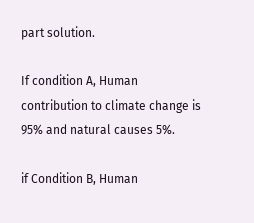part solution.

If condition A, Human contribution to climate change is 95% and natural causes 5%.

if Condition B, Human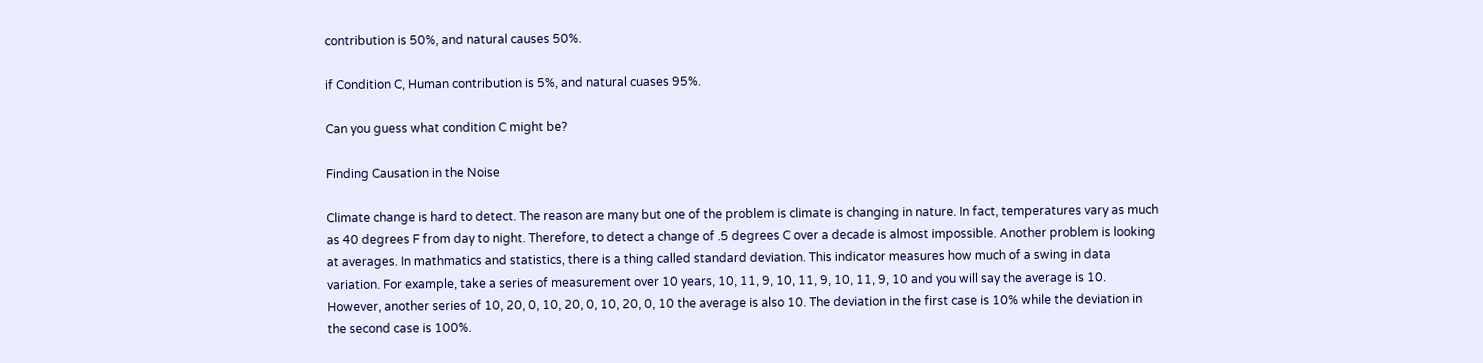contribution is 50%, and natural causes 50%.

if Condition C, Human contribution is 5%, and natural cuases 95%.

Can you guess what condition C might be?

Finding Causation in the Noise

Climate change is hard to detect. The reason are many but one of the problem is climate is changing in nature. In fact, temperatures vary as much as 40 degrees F from day to night. Therefore, to detect a change of .5 degrees C over a decade is almost impossible. Another problem is looking at averages. In mathmatics and statistics, there is a thing called standard deviation. This indicator measures how much of a swing in data variation. For example, take a series of measurement over 10 years, 10, 11, 9, 10, 11, 9, 10, 11, 9, 10 and you will say the average is 10. However, another series of 10, 20, 0, 10, 20, 0, 10, 20, 0, 10 the average is also 10. The deviation in the first case is 10% while the deviation in the second case is 100%.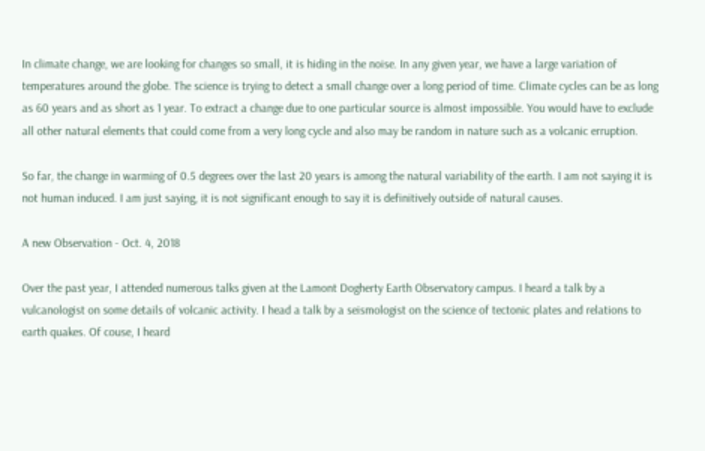In climate change, we are looking for changes so small, it is hiding in the noise. In any given year, we have a large variation of temperatures around the globe. The science is trying to detect a small change over a long period of time. Climate cycles can be as long as 60 years and as short as 1 year. To extract a change due to one particular source is almost impossible. You would have to exclude all other natural elements that could come from a very long cycle and also may be random in nature such as a volcanic erruption.

So far, the change in warming of 0.5 degrees over the last 20 years is among the natural variability of the earth. I am not saying it is not human induced. I am just saying, it is not significant enough to say it is definitively outside of natural causes.

A new Observation - Oct. 4, 2018

Over the past year, I attended numerous talks given at the Lamont Dogherty Earth Observatory campus. I heard a talk by a vulcanologist on some details of volcanic activity. I head a talk by a seismologist on the science of tectonic plates and relations to earth quakes. Of couse, I heard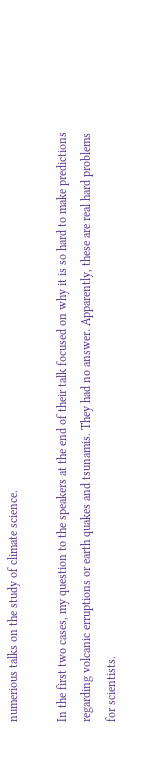numerious talks on the study of climate science.

In the first two cases, my question to the speakers at the end of their talk focused on why it is so hard to make predictions regarding volcanic erruptions or earth quakes and tsunamis. They had no answer. Apparently, these are real hard problems for scientists.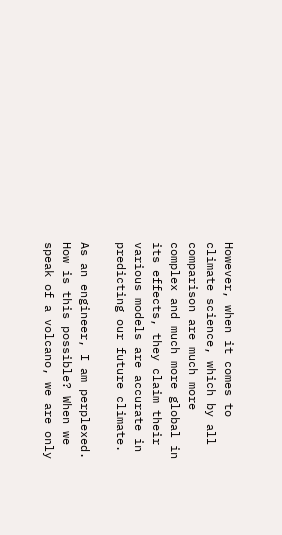However, when it comes to climate science, which by all comparison are much more complex and much more global in its effects, they claim their various models are accurate in predicting our future climate.

As an engineer, I am perplexed. How is this possible? When we speak of a volcano, we are only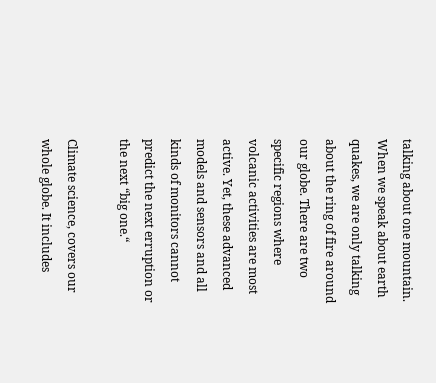talking about one mountain. When we speak about earth quakes, we are only talking about the ring of fire around our globe. There are two specific regions where volcanic activities are most active. Yet, these advanced models and sensors and all kinds of monitors cannot predict the next erruption or the next “big one.“

Climate science, covers our whole globe. It includes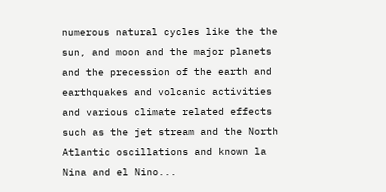numerous natural cycles like the the sun, and moon and the major planets and the precession of the earth and earthquakes and volcanic activities and various climate related effects such as the jet stream and the North Atlantic oscillations and known la Nina and el Nino...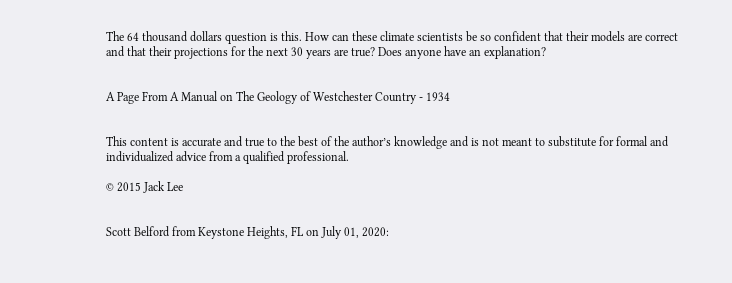The 64 thousand dollars question is this. How can these climate scientists be so confident that their models are correct and that their projections for the next 30 years are true? Does anyone have an explanation?


A Page From A Manual on The Geology of Westchester Country - 1934


This content is accurate and true to the best of the author’s knowledge and is not meant to substitute for formal and individualized advice from a qualified professional.

© 2015 Jack Lee


Scott Belford from Keystone Heights, FL on July 01, 2020: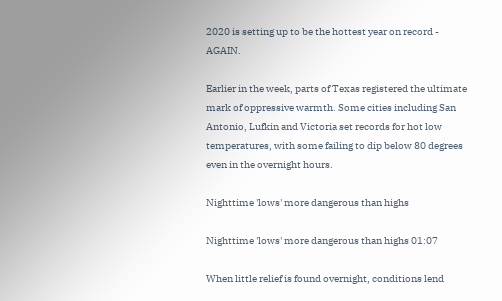2020 is setting up to be the hottest year on record - AGAIN.

Earlier in the week, parts of Texas registered the ultimate mark of oppressive warmth. Some cities including San Antonio, Lufkin and Victoria set records for hot low temperatures, with some failing to dip below 80 degrees even in the overnight hours.

Nighttime 'lows' more dangerous than highs

Nighttime 'lows' more dangerous than highs 01:07

When little relief is found overnight, conditions lend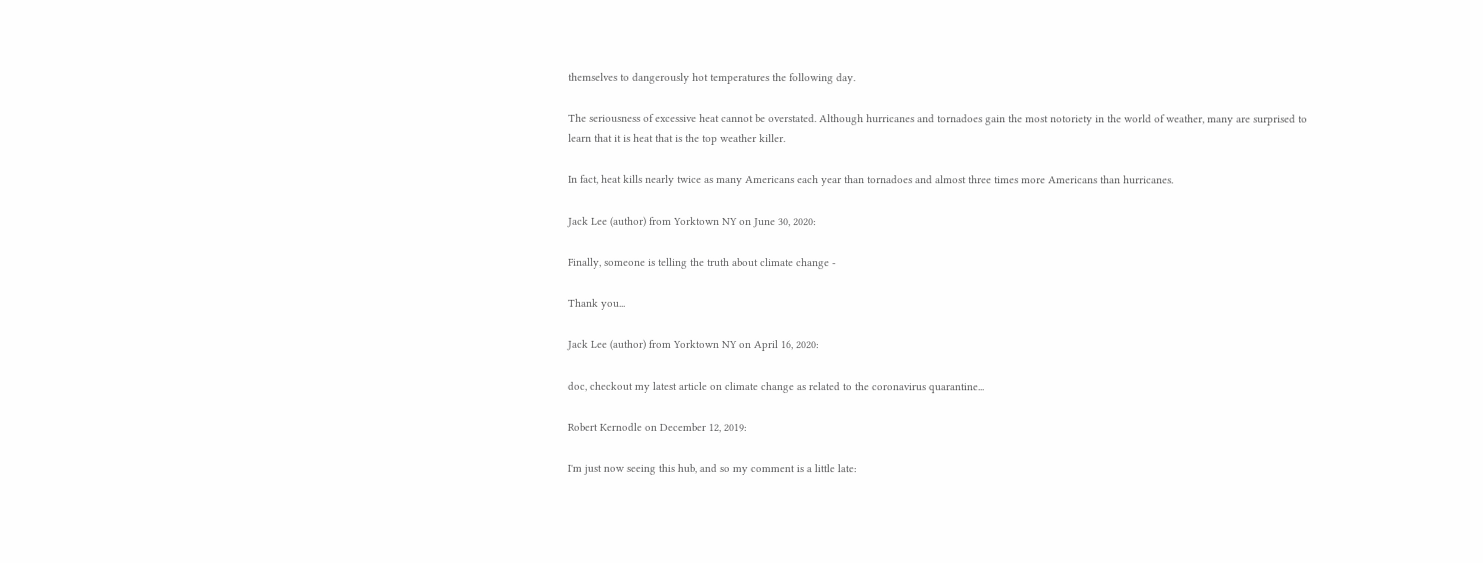themselves to dangerously hot temperatures the following day.

The seriousness of excessive heat cannot be overstated. Although hurricanes and tornadoes gain the most notoriety in the world of weather, many are surprised to learn that it is heat that is the top weather killer.

In fact, heat kills nearly twice as many Americans each year than tornadoes and almost three times more Americans than hurricanes.

Jack Lee (author) from Yorktown NY on June 30, 2020:

Finally, someone is telling the truth about climate change -

Thank you...

Jack Lee (author) from Yorktown NY on April 16, 2020:

doc, checkout my latest article on climate change as related to the coronavirus quarantine...

Robert Kernodle on December 12, 2019:

I'm just now seeing this hub, and so my comment is a little late: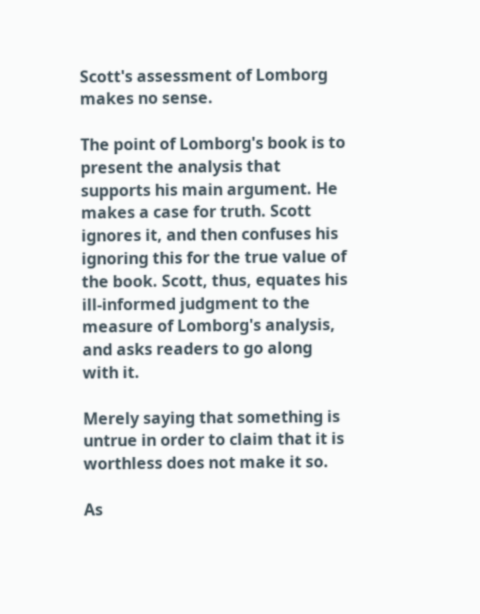Scott's assessment of Lomborg makes no sense.

The point of Lomborg's book is to present the analysis that supports his main argument. He makes a case for truth. Scott ignores it, and then confuses his ignoring this for the true value of the book. Scott, thus, equates his ill-informed judgment to the measure of Lomborg's analysis, and asks readers to go along with it.

Merely saying that something is untrue in order to claim that it is worthless does not make it so.

As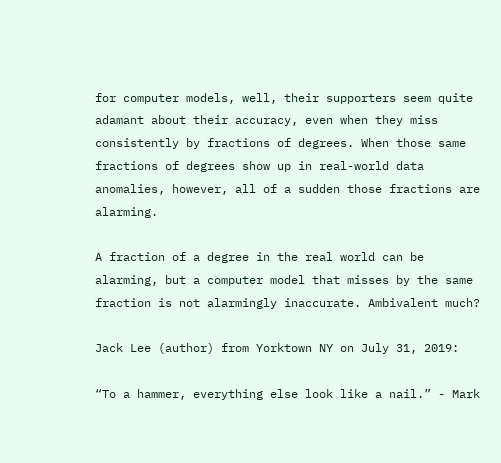for computer models, well, their supporters seem quite adamant about their accuracy, even when they miss consistently by fractions of degrees. When those same fractions of degrees show up in real-world data anomalies, however, all of a sudden those fractions are alarming.

A fraction of a degree in the real world can be alarming, but a computer model that misses by the same fraction is not alarmingly inaccurate. Ambivalent much?

Jack Lee (author) from Yorktown NY on July 31, 2019:

“To a hammer, everything else look like a nail.” - Mark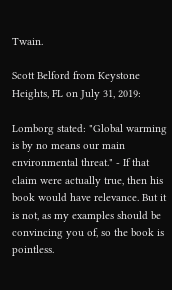Twain.

Scott Belford from Keystone Heights, FL on July 31, 2019:

Lomborg stated: "Global warming is by no means our main environmental threat." - If that claim were actually true, then his book would have relevance. But it is not, as my examples should be convincing you of, so the book is pointless.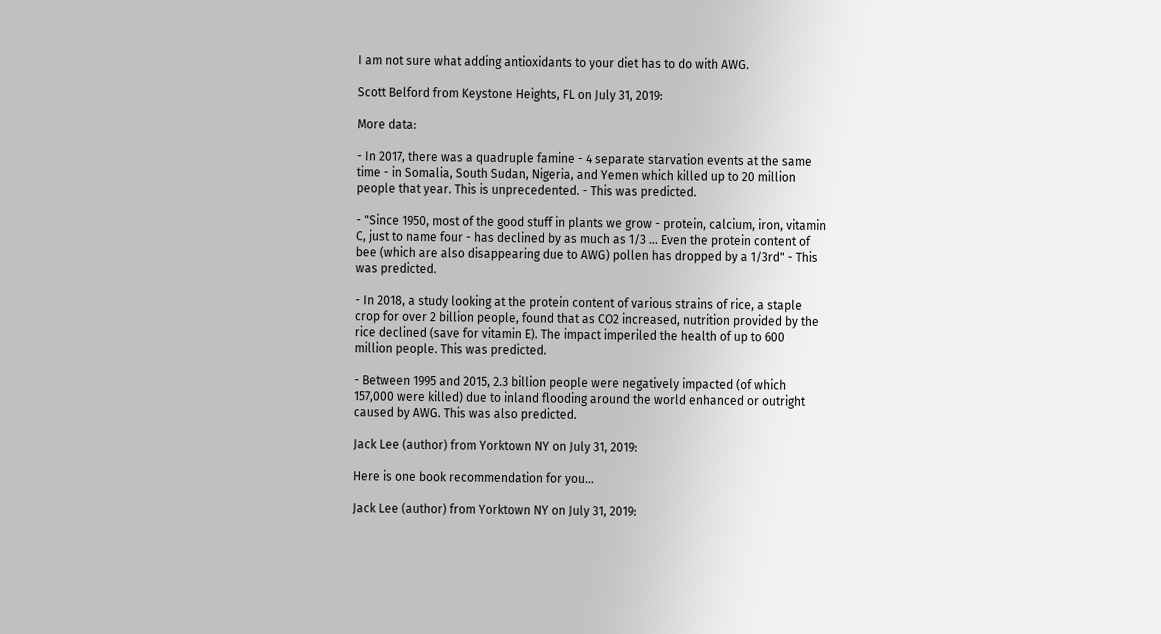I am not sure what adding antioxidants to your diet has to do with AWG.

Scott Belford from Keystone Heights, FL on July 31, 2019:

More data:

- In 2017, there was a quadruple famine - 4 separate starvation events at the same time - in Somalia, South Sudan, Nigeria, and Yemen which killed up to 20 million people that year. This is unprecedented. - This was predicted.

- "Since 1950, most of the good stuff in plants we grow - protein, calcium, iron, vitamin C, just to name four - has declined by as much as 1/3 ... Even the protein content of bee (which are also disappearing due to AWG) pollen has dropped by a 1/3rd" - This was predicted.

- In 2018, a study looking at the protein content of various strains of rice, a staple crop for over 2 billion people, found that as CO2 increased, nutrition provided by the rice declined (save for vitamin E). The impact imperiled the health of up to 600 million people. This was predicted.

- Between 1995 and 2015, 2.3 billion people were negatively impacted (of which 157,000 were killed) due to inland flooding around the world enhanced or outright caused by AWG. This was also predicted.

Jack Lee (author) from Yorktown NY on July 31, 2019:

Here is one book recommendation for you...

Jack Lee (author) from Yorktown NY on July 31, 2019: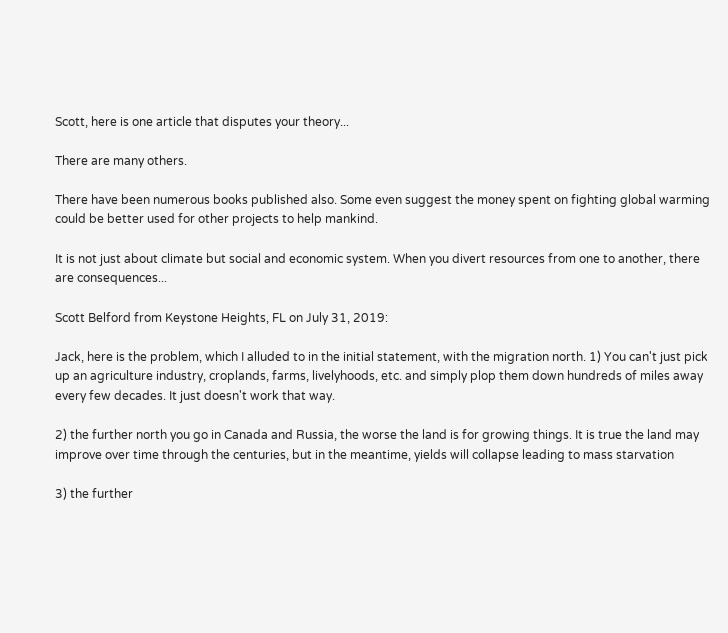Scott, here is one article that disputes your theory...

There are many others.

There have been numerous books published also. Some even suggest the money spent on fighting global warming could be better used for other projects to help mankind.

It is not just about climate but social and economic system. When you divert resources from one to another, there are consequences...

Scott Belford from Keystone Heights, FL on July 31, 2019:

Jack, here is the problem, which I alluded to in the initial statement, with the migration north. 1) You can't just pick up an agriculture industry, croplands, farms, livelyhoods, etc. and simply plop them down hundreds of miles away every few decades. It just doesn't work that way.

2) the further north you go in Canada and Russia, the worse the land is for growing things. It is true the land may improve over time through the centuries, but in the meantime, yields will collapse leading to mass starvation

3) the further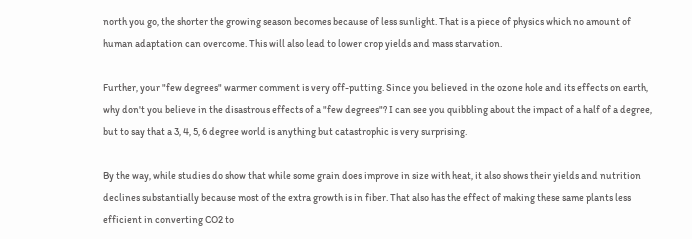north you go, the shorter the growing season becomes because of less sunlight. That is a piece of physics which no amount of human adaptation can overcome. This will also lead to lower crop yields and mass starvation.

Further, your "few degrees" warmer comment is very off-putting. Since you believed in the ozone hole and its effects on earth, why don't you believe in the disastrous effects of a "few degrees"? I can see you quibbling about the impact of a half of a degree, but to say that a 3, 4, 5, 6 degree world is anything but catastrophic is very surprising.

By the way, while studies do show that while some grain does improve in size with heat, it also shows their yields and nutrition declines substantially because most of the extra growth is in fiber. That also has the effect of making these same plants less efficient in converting CO2 to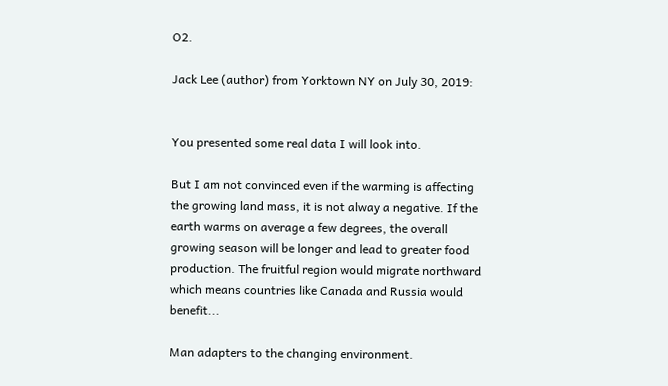O2.

Jack Lee (author) from Yorktown NY on July 30, 2019:


You presented some real data I will look into.

But I am not convinced even if the warming is affecting the growing land mass, it is not alway a negative. If the earth warms on average a few degrees, the overall growing season will be longer and lead to greater food production. The fruitful region would migrate northward which means countries like Canada and Russia would benefit...

Man adapters to the changing environment.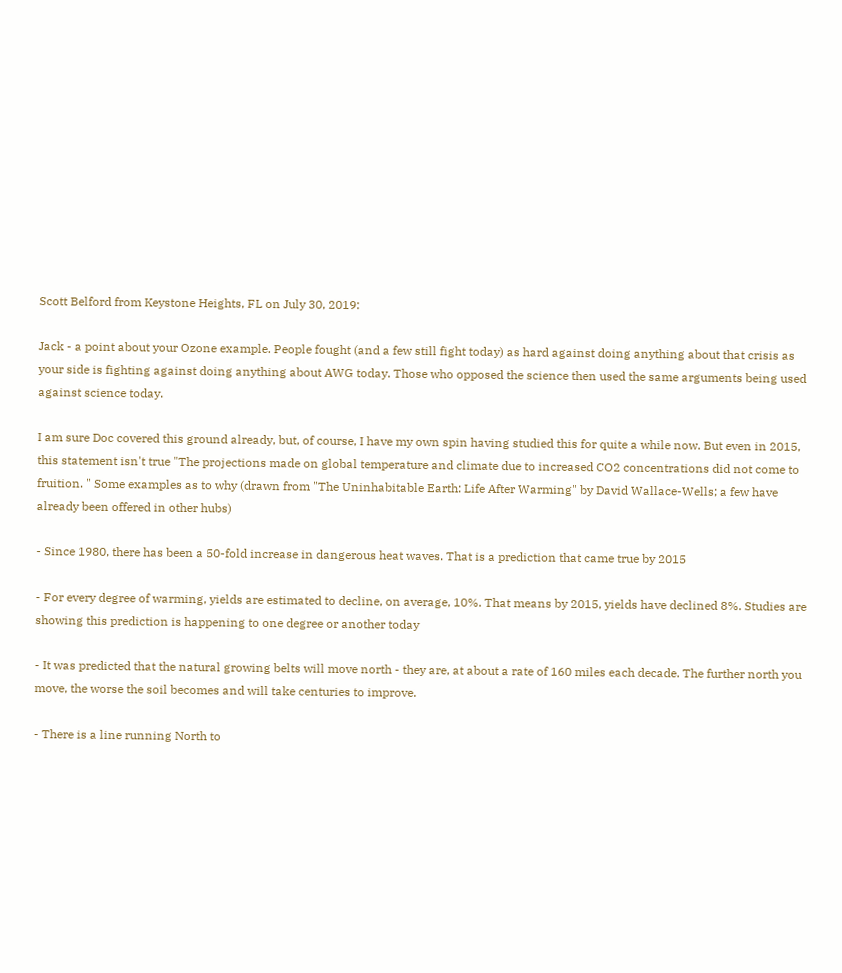Scott Belford from Keystone Heights, FL on July 30, 2019:

Jack - a point about your Ozone example. People fought (and a few still fight today) as hard against doing anything about that crisis as your side is fighting against doing anything about AWG today. Those who opposed the science then used the same arguments being used against science today.

I am sure Doc covered this ground already, but, of course, I have my own spin having studied this for quite a while now. But even in 2015, this statement isn't true "The projections made on global temperature and climate due to increased CO2 concentrations did not come to fruition. " Some examples as to why (drawn from "The Uninhabitable Earth: Life After Warming" by David Wallace-Wells; a few have already been offered in other hubs)

- Since 1980, there has been a 50-fold increase in dangerous heat waves. That is a prediction that came true by 2015

- For every degree of warming, yields are estimated to decline, on average, 10%. That means by 2015, yields have declined 8%. Studies are showing this prediction is happening to one degree or another today

- It was predicted that the natural growing belts will move north - they are, at about a rate of 160 miles each decade. The further north you move, the worse the soil becomes and will take centuries to improve.

- There is a line running North to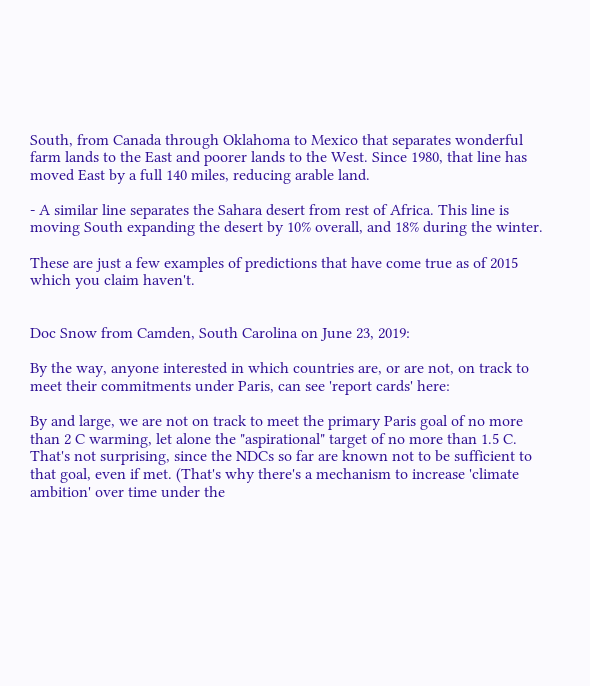South, from Canada through Oklahoma to Mexico that separates wonderful farm lands to the East and poorer lands to the West. Since 1980, that line has moved East by a full 140 miles, reducing arable land.

- A similar line separates the Sahara desert from rest of Africa. This line is moving South expanding the desert by 10% overall, and 18% during the winter.

These are just a few examples of predictions that have come true as of 2015 which you claim haven't.


Doc Snow from Camden, South Carolina on June 23, 2019:

By the way, anyone interested in which countries are, or are not, on track to meet their commitments under Paris, can see 'report cards' here:

By and large, we are not on track to meet the primary Paris goal of no more than 2 C warming, let alone the "aspirational" target of no more than 1.5 C. That's not surprising, since the NDCs so far are known not to be sufficient to that goal, even if met. (That's why there's a mechanism to increase 'climate ambition' over time under the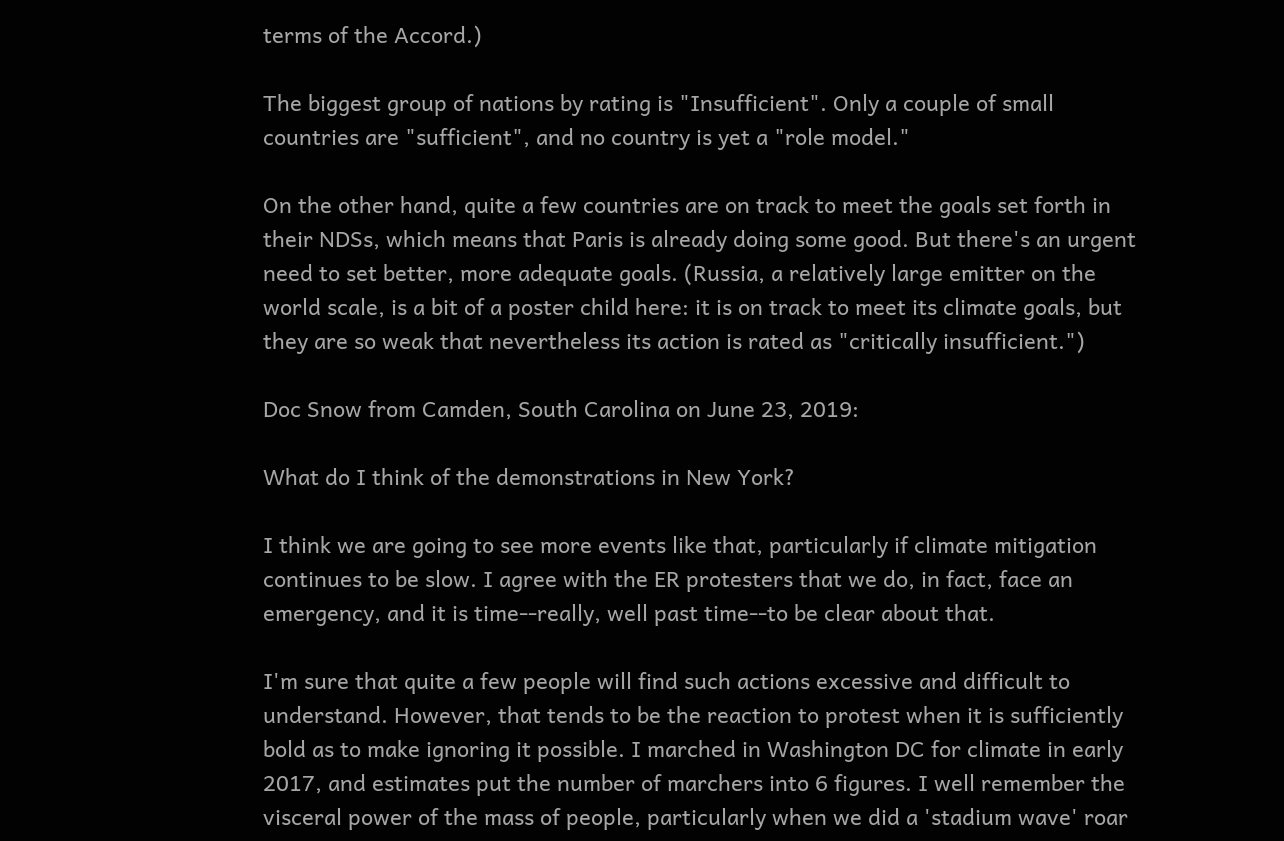terms of the Accord.)

The biggest group of nations by rating is "Insufficient". Only a couple of small countries are "sufficient", and no country is yet a "role model."

On the other hand, quite a few countries are on track to meet the goals set forth in their NDSs, which means that Paris is already doing some good. But there's an urgent need to set better, more adequate goals. (Russia, a relatively large emitter on the world scale, is a bit of a poster child here: it is on track to meet its climate goals, but they are so weak that nevertheless its action is rated as "critically insufficient.")

Doc Snow from Camden, South Carolina on June 23, 2019:

What do I think of the demonstrations in New York?

I think we are going to see more events like that, particularly if climate mitigation continues to be slow. I agree with the ER protesters that we do, in fact, face an emergency, and it is time--really, well past time--to be clear about that.

I'm sure that quite a few people will find such actions excessive and difficult to understand. However, that tends to be the reaction to protest when it is sufficiently bold as to make ignoring it possible. I marched in Washington DC for climate in early 2017, and estimates put the number of marchers into 6 figures. I well remember the visceral power of the mass of people, particularly when we did a 'stadium wave' roar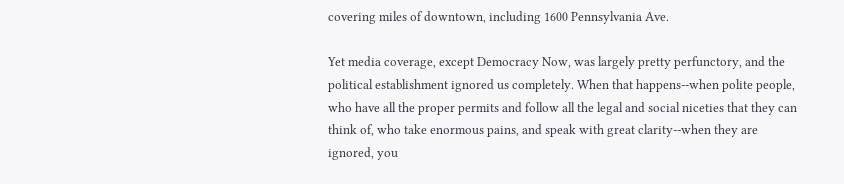covering miles of downtown, including 1600 Pennsylvania Ave.

Yet media coverage, except Democracy Now, was largely pretty perfunctory, and the political establishment ignored us completely. When that happens--when polite people, who have all the proper permits and follow all the legal and social niceties that they can think of, who take enormous pains, and speak with great clarity--when they are ignored, you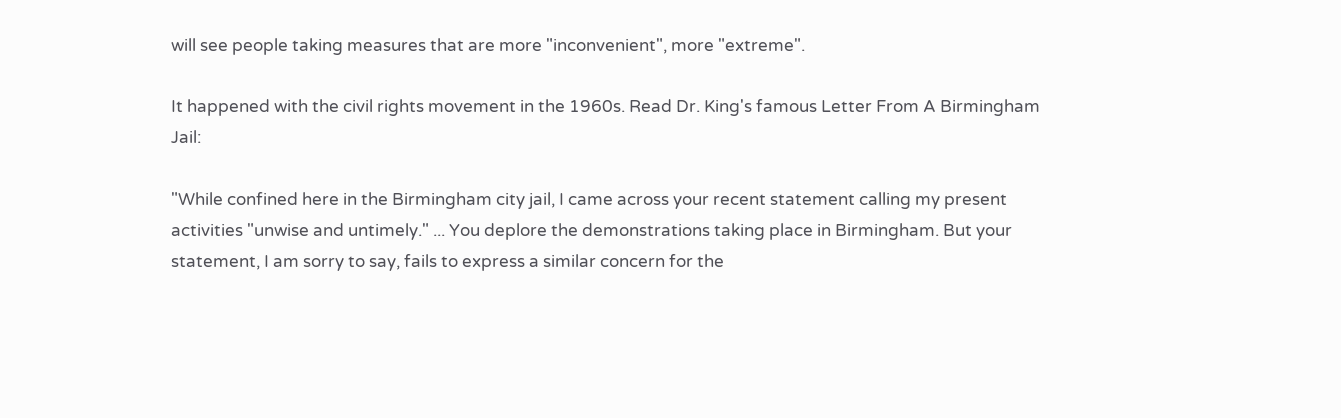will see people taking measures that are more "inconvenient", more "extreme".

It happened with the civil rights movement in the 1960s. Read Dr. King's famous Letter From A Birmingham Jail:

"While confined here in the Birmingham city jail, I came across your recent statement calling my present activities "unwise and untimely." ... You deplore the demonstrations taking place in Birmingham. But your statement, I am sorry to say, fails to express a similar concern for the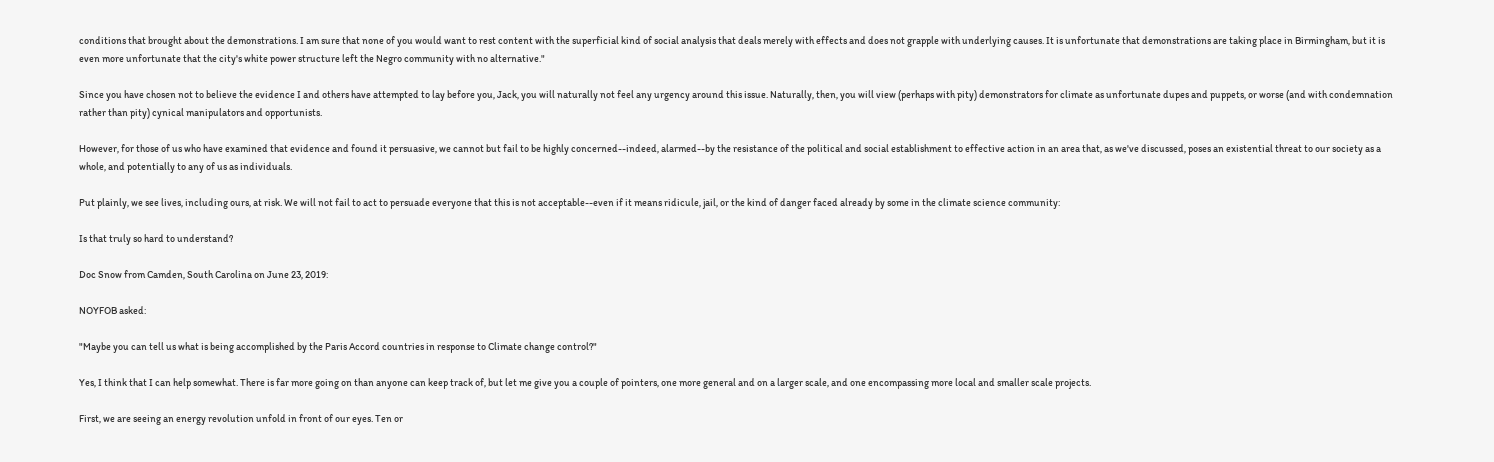conditions that brought about the demonstrations. I am sure that none of you would want to rest content with the superficial kind of social analysis that deals merely with effects and does not grapple with underlying causes. It is unfortunate that demonstrations are taking place in Birmingham, but it is even more unfortunate that the city's white power structure left the Negro community with no alternative."

Since you have chosen not to believe the evidence I and others have attempted to lay before you, Jack, you will naturally not feel any urgency around this issue. Naturally, then, you will view (perhaps with pity) demonstrators for climate as unfortunate dupes and puppets, or worse (and with condemnation rather than pity) cynical manipulators and opportunists.

However, for those of us who have examined that evidence and found it persuasive, we cannot but fail to be highly concerned--indeed, alarmed--by the resistance of the political and social establishment to effective action in an area that, as we've discussed, poses an existential threat to our society as a whole, and potentially to any of us as individuals.

Put plainly, we see lives, including ours, at risk. We will not fail to act to persuade everyone that this is not acceptable--even if it means ridicule, jail, or the kind of danger faced already by some in the climate science community:

Is that truly so hard to understand?

Doc Snow from Camden, South Carolina on June 23, 2019:

NOYFOB asked:

"Maybe you can tell us what is being accomplished by the Paris Accord countries in response to Climate change control?"

Yes, I think that I can help somewhat. There is far more going on than anyone can keep track of, but let me give you a couple of pointers, one more general and on a larger scale, and one encompassing more local and smaller scale projects.

First, we are seeing an energy revolution unfold in front of our eyes. Ten or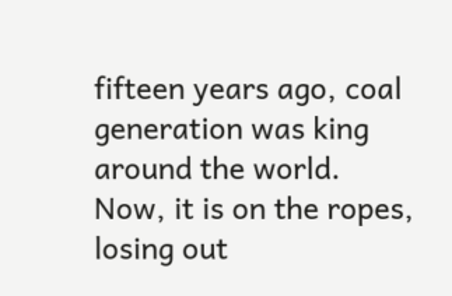fifteen years ago, coal generation was king around the world. Now, it is on the ropes, losing out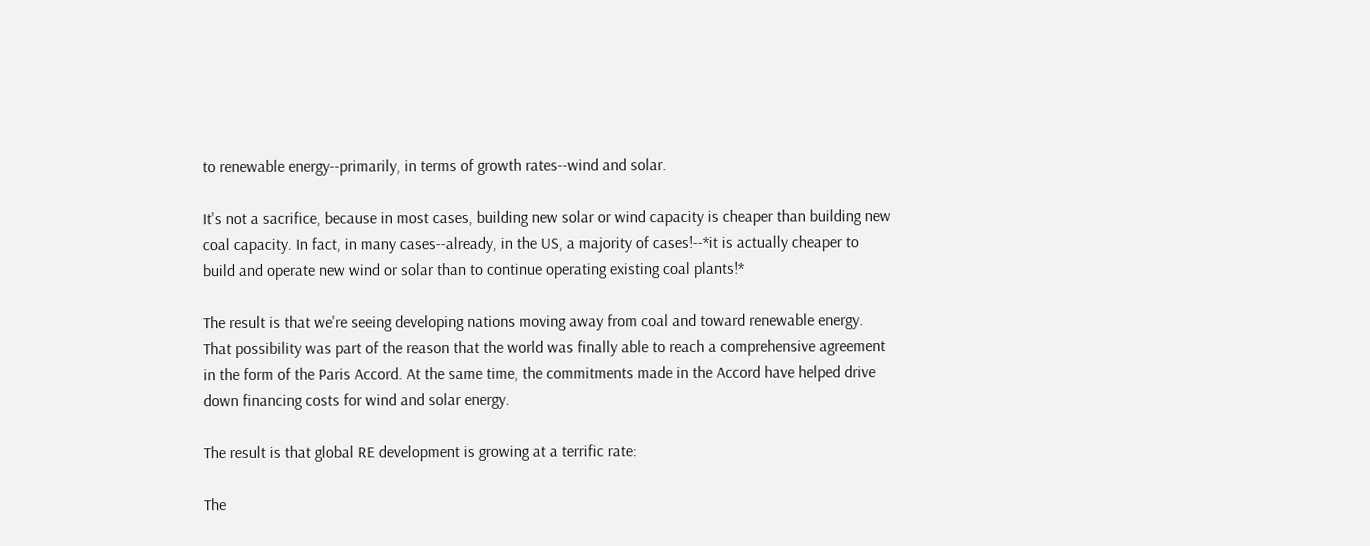to renewable energy--primarily, in terms of growth rates--wind and solar.

It's not a sacrifice, because in most cases, building new solar or wind capacity is cheaper than building new coal capacity. In fact, in many cases--already, in the US, a majority of cases!--*it is actually cheaper to build and operate new wind or solar than to continue operating existing coal plants!*

The result is that we're seeing developing nations moving away from coal and toward renewable energy. That possibility was part of the reason that the world was finally able to reach a comprehensive agreement in the form of the Paris Accord. At the same time, the commitments made in the Accord have helped drive down financing costs for wind and solar energy.

The result is that global RE development is growing at a terrific rate:

The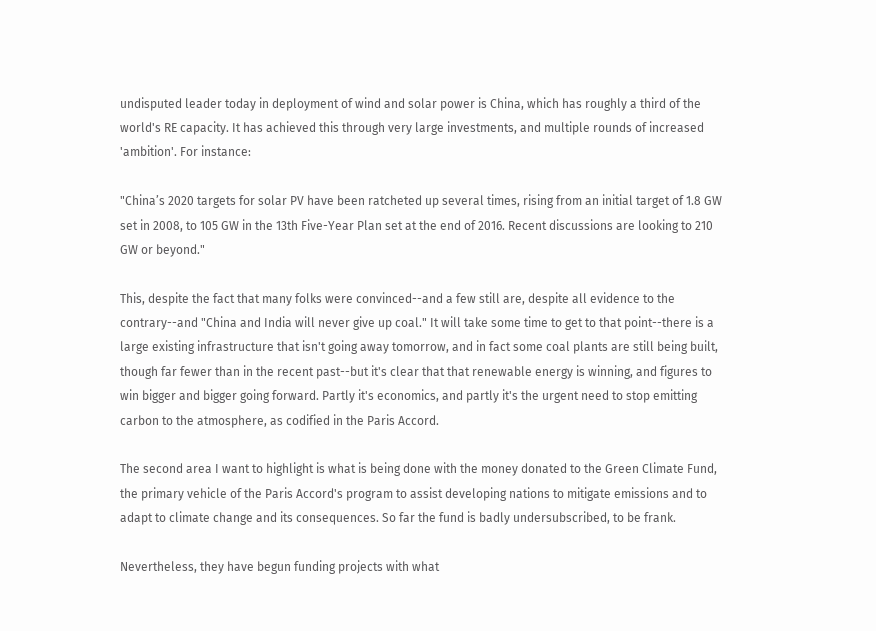undisputed leader today in deployment of wind and solar power is China, which has roughly a third of the world's RE capacity. It has achieved this through very large investments, and multiple rounds of increased 'ambition'. For instance:

"China’s 2020 targets for solar PV have been ratcheted up several times, rising from an initial target of 1.8 GW set in 2008, to 105 GW in the 13th Five-Year Plan set at the end of 2016. Recent discussions are looking to 210 GW or beyond."

This, despite the fact that many folks were convinced--and a few still are, despite all evidence to the contrary--and "China and India will never give up coal." It will take some time to get to that point--there is a large existing infrastructure that isn't going away tomorrow, and in fact some coal plants are still being built, though far fewer than in the recent past--but it's clear that that renewable energy is winning, and figures to win bigger and bigger going forward. Partly it's economics, and partly it's the urgent need to stop emitting carbon to the atmosphere, as codified in the Paris Accord.

The second area I want to highlight is what is being done with the money donated to the Green Climate Fund, the primary vehicle of the Paris Accord's program to assist developing nations to mitigate emissions and to adapt to climate change and its consequences. So far the fund is badly undersubscribed, to be frank.

Nevertheless, they have begun funding projects with what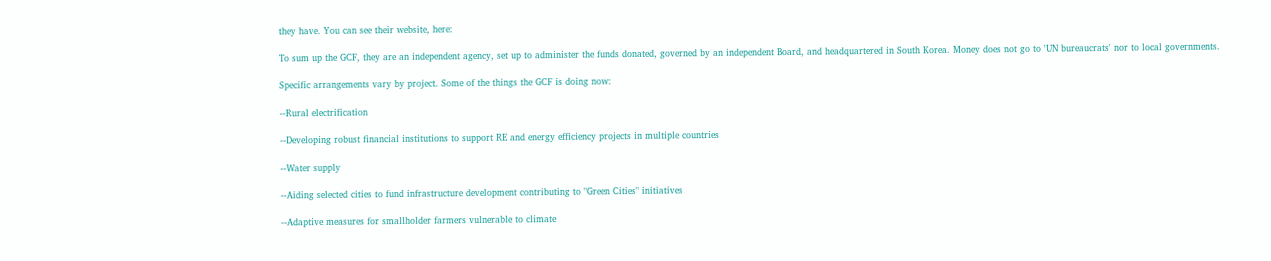they have. You can see their website, here:

To sum up the GCF, they are an independent agency, set up to administer the funds donated, governed by an independent Board, and headquartered in South Korea. Money does not go to 'UN bureaucrats' nor to local governments.

Specific arrangements vary by project. Some of the things the GCF is doing now:

--Rural electrification

--Developing robust financial institutions to support RE and energy efficiency projects in multiple countries

--Water supply

--Aiding selected cities to fund infrastructure development contributing to "Green Cities" initiatives

--Adaptive measures for smallholder farmers vulnerable to climate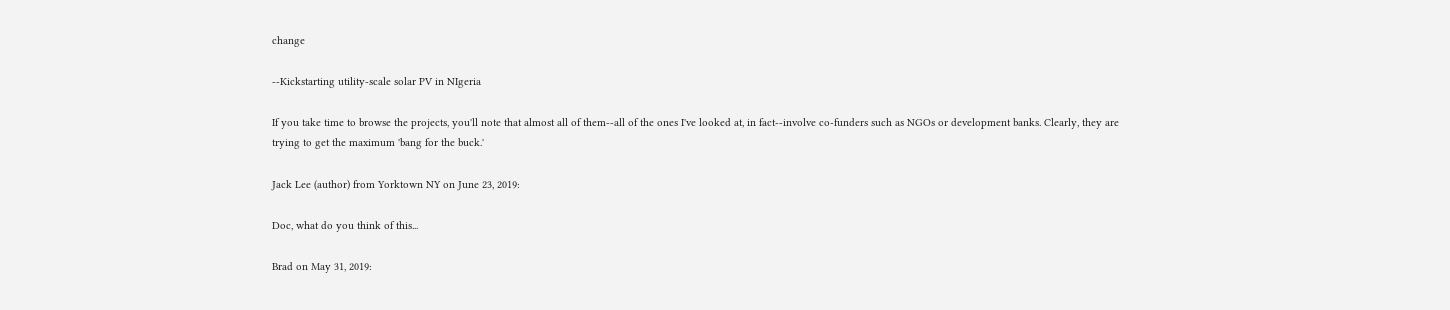change

--Kickstarting utility-scale solar PV in NIgeria

If you take time to browse the projects, you'll note that almost all of them--all of the ones I've looked at, in fact--involve co-funders such as NGOs or development banks. Clearly, they are trying to get the maximum 'bang for the buck.'

Jack Lee (author) from Yorktown NY on June 23, 2019:

Doc, what do you think of this...

Brad on May 31, 2019: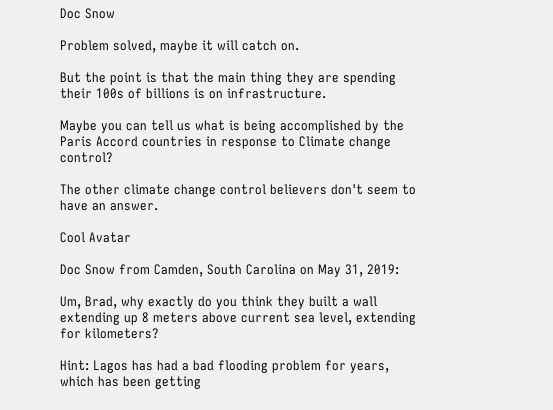Doc Snow

Problem solved, maybe it will catch on.

But the point is that the main thing they are spending their 100s of billions is on infrastructure.

Maybe you can tell us what is being accomplished by the Paris Accord countries in response to Climate change control?

The other climate change control believers don't seem to have an answer.

Cool Avatar

Doc Snow from Camden, South Carolina on May 31, 2019:

Um, Brad, why exactly do you think they built a wall extending up 8 meters above current sea level, extending for kilometers?

Hint: Lagos has had a bad flooding problem for years, which has been getting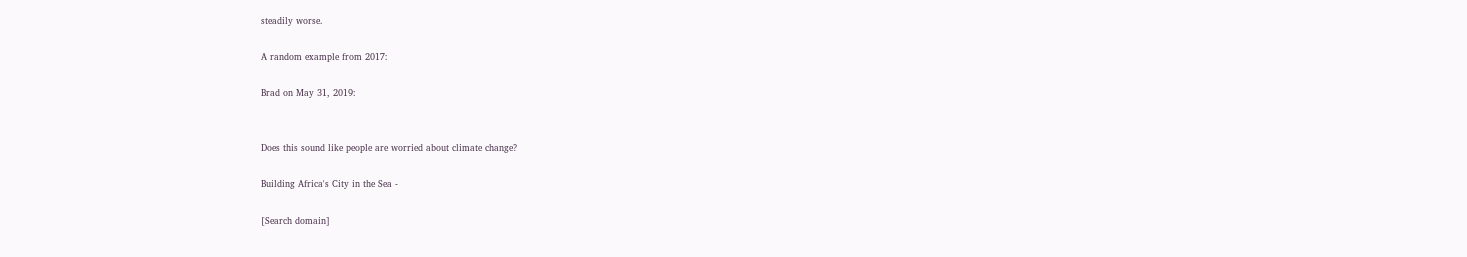steadily worse.

A random example from 2017:

Brad on May 31, 2019:


Does this sound like people are worried about climate change?

Building Africa's City in the Sea -

[Search domain]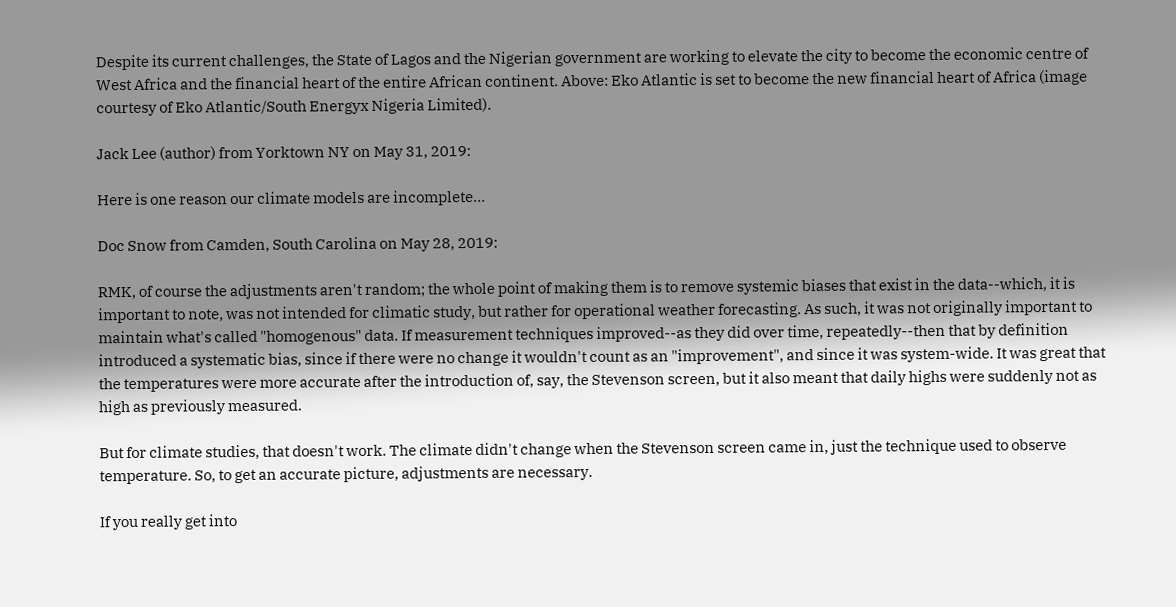Despite its current challenges, the State of Lagos and the Nigerian government are working to elevate the city to become the economic centre of West Africa and the financial heart of the entire African continent. Above: Eko Atlantic is set to become the new financial heart of Africa (image courtesy of Eko Atlantic/South Energyx Nigeria Limited).

Jack Lee (author) from Yorktown NY on May 31, 2019:

Here is one reason our climate models are incomplete...

Doc Snow from Camden, South Carolina on May 28, 2019:

RMK, of course the adjustments aren't random; the whole point of making them is to remove systemic biases that exist in the data--which, it is important to note, was not intended for climatic study, but rather for operational weather forecasting. As such, it was not originally important to maintain what's called "homogenous" data. If measurement techniques improved--as they did over time, repeatedly--then that by definition introduced a systematic bias, since if there were no change it wouldn't count as an "improvement", and since it was system-wide. It was great that the temperatures were more accurate after the introduction of, say, the Stevenson screen, but it also meant that daily highs were suddenly not as high as previously measured.

But for climate studies, that doesn't work. The climate didn't change when the Stevenson screen came in, just the technique used to observe temperature. So, to get an accurate picture, adjustments are necessary.

If you really get into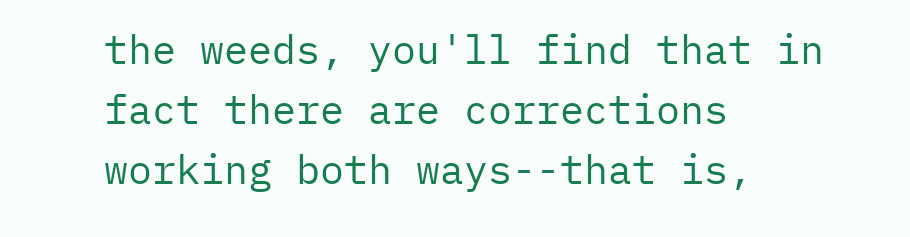the weeds, you'll find that in fact there are corrections working both ways--that is,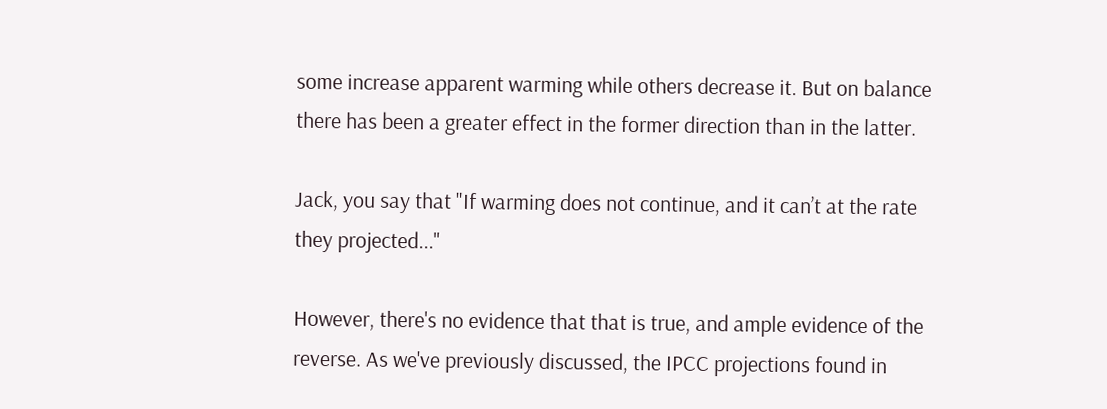some increase apparent warming while others decrease it. But on balance there has been a greater effect in the former direction than in the latter.

Jack, you say that "If warming does not continue, and it can’t at the rate they projected..."

However, there's no evidence that that is true, and ample evidence of the reverse. As we've previously discussed, the IPCC projections found in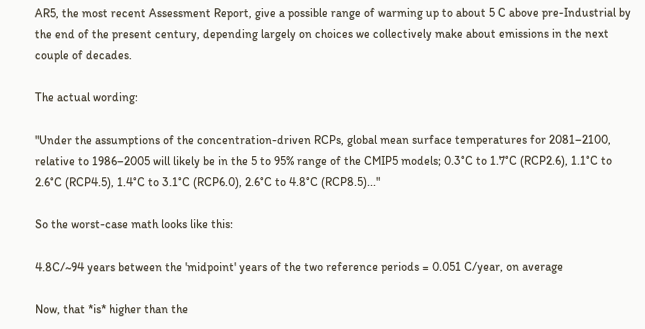AR5, the most recent Assessment Report, give a possible range of warming up to about 5 C above pre-Industrial by the end of the present century, depending largely on choices we collectively make about emissions in the next couple of decades.

The actual wording:

"Under the assumptions of the concentration-driven RCPs, global mean surface temperatures for 2081–2100, relative to 1986–2005 will likely be in the 5 to 95% range of the CMIP5 models; 0.3°C to 1.7°C (RCP2.6), 1.1°C to 2.6°C (RCP4.5), 1.4°C to 3.1°C (RCP6.0), 2.6°C to 4.8°C (RCP8.5)..."

So the worst-case math looks like this:

4.8C/~94 years between the 'midpoint' years of the two reference periods = 0.051 C/year, on average

Now, that *is* higher than the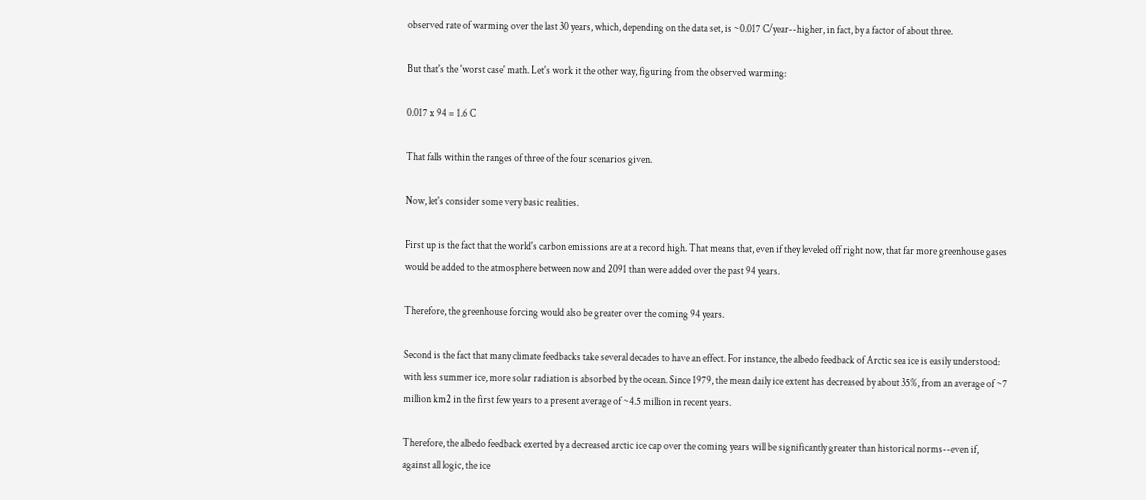observed rate of warming over the last 30 years, which, depending on the data set, is ~0.017 C/year--higher, in fact, by a factor of about three.

But that's the 'worst case' math. Let's work it the other way, figuring from the observed warming:

0.017 x 94 = 1.6 C

That falls within the ranges of three of the four scenarios given.

Now, let's consider some very basic realities.

First up is the fact that the world's carbon emissions are at a record high. That means that, even if they leveled off right now, that far more greenhouse gases would be added to the atmosphere between now and 2091 than were added over the past 94 years.

Therefore, the greenhouse forcing would also be greater over the coming 94 years.

Second is the fact that many climate feedbacks take several decades to have an effect. For instance, the albedo feedback of Arctic sea ice is easily understood: with less summer ice, more solar radiation is absorbed by the ocean. Since 1979, the mean daily ice extent has decreased by about 35%, from an average of ~7 million km2 in the first few years to a present average of ~4.5 million in recent years.

Therefore, the albedo feedback exerted by a decreased arctic ice cap over the coming years will be significantly greater than historical norms--even if, against all logic, the ice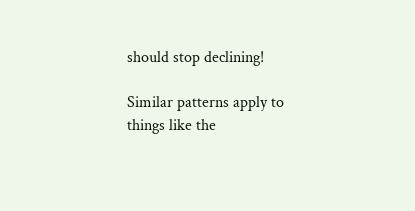should stop declining!

Similar patterns apply to things like the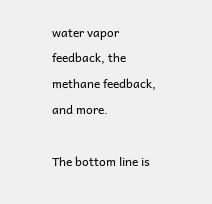water vapor feedback, the methane feedback, and more.

The bottom line is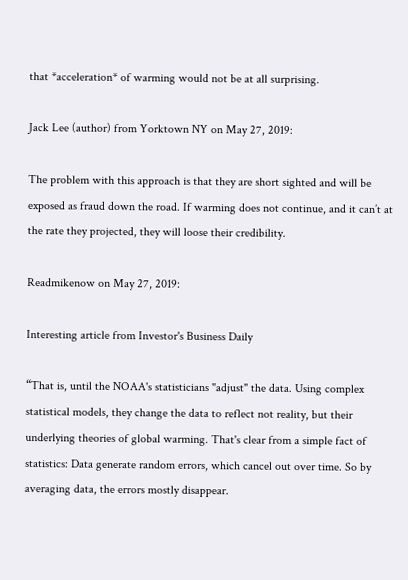that *acceleration* of warming would not be at all surprising.

Jack Lee (author) from Yorktown NY on May 27, 2019:

The problem with this approach is that they are short sighted and will be exposed as fraud down the road. If warming does not continue, and it can’t at the rate they projected, they will loose their credibility.

Readmikenow on May 27, 2019:

Interesting article from Investor's Business Daily

“That is, until the NOAA's statisticians "adjust" the data. Using complex statistical models, they change the data to reflect not reality, but their underlying theories of global warming. That's clear from a simple fact of statistics: Data generate random errors, which cancel out over time. So by averaging data, the errors mostly disappear.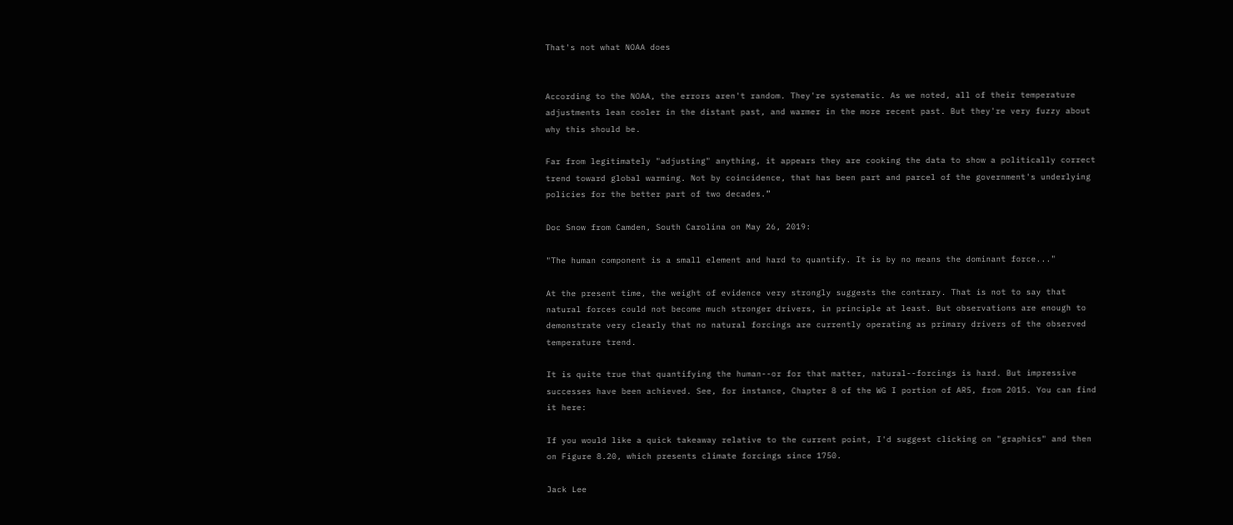That's not what NOAA does


According to the NOAA, the errors aren't random. They're systematic. As we noted, all of their temperature adjustments lean cooler in the distant past, and warmer in the more recent past. But they're very fuzzy about why this should be.

Far from legitimately "adjusting" anything, it appears they are cooking the data to show a politically correct trend toward global warming. Not by coincidence, that has been part and parcel of the government's underlying policies for the better part of two decades.”

Doc Snow from Camden, South Carolina on May 26, 2019:

"The human component is a small element and hard to quantify. It is by no means the dominant force..."

At the present time, the weight of evidence very strongly suggests the contrary. That is not to say that natural forces could not become much stronger drivers, in principle at least. But observations are enough to demonstrate very clearly that no natural forcings are currently operating as primary drivers of the observed temperature trend.

It is quite true that quantifying the human--or for that matter, natural--forcings is hard. But impressive successes have been achieved. See, for instance, Chapter 8 of the WG I portion of AR5, from 2015. You can find it here:

If you would like a quick takeaway relative to the current point, I'd suggest clicking on "graphics" and then on Figure 8.20, which presents climate forcings since 1750.

Jack Lee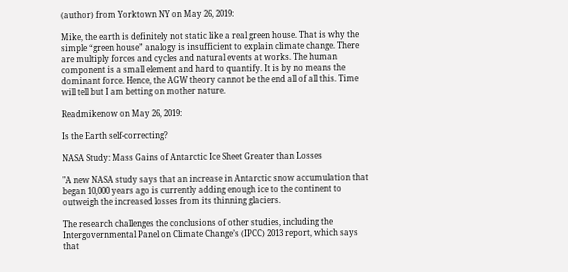(author) from Yorktown NY on May 26, 2019:

Mike, the earth is definitely not static like a real green house. That is why the simple “green house” analogy is insufficient to explain climate change. There are multiply forces and cycles and natural events at works. The human component is a small element and hard to quantify. It is by no means the dominant force. Hence, the AGW theory cannot be the end all of all this. Time will tell but I am betting on mother nature.

Readmikenow on May 26, 2019:

Is the Earth self-correcting?

NASA Study: Mass Gains of Antarctic Ice Sheet Greater than Losses

"A new NASA study says that an increase in Antarctic snow accumulation that began 10,000 years ago is currently adding enough ice to the continent to outweigh the increased losses from its thinning glaciers.

The research challenges the conclusions of other studies, including the Intergovernmental Panel on Climate Change’s (IPCC) 2013 report, which says that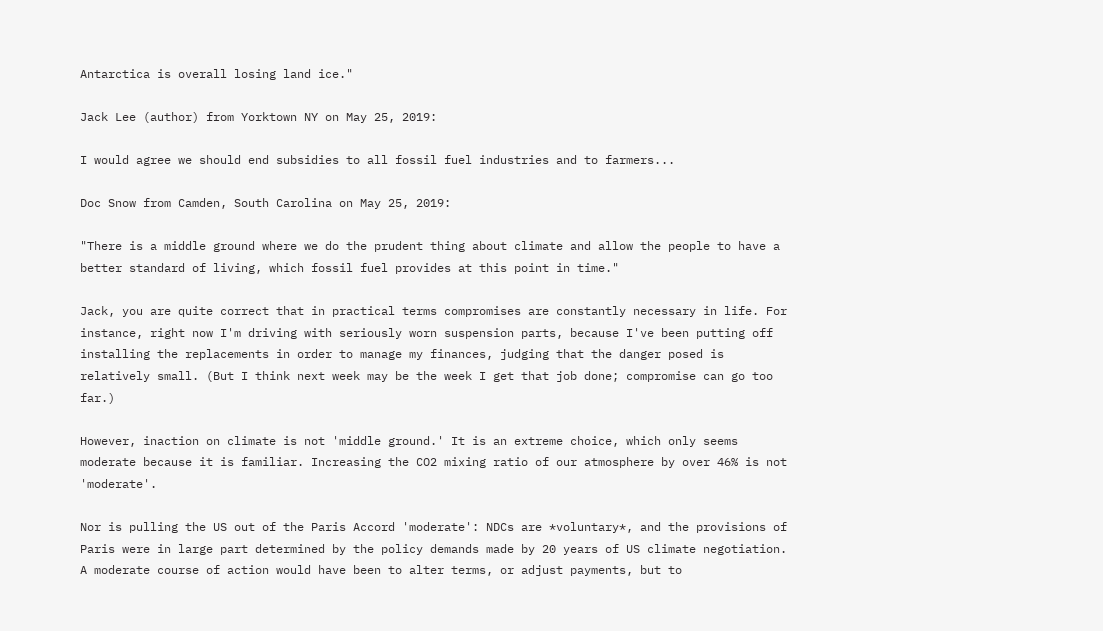Antarctica is overall losing land ice."

Jack Lee (author) from Yorktown NY on May 25, 2019:

I would agree we should end subsidies to all fossil fuel industries and to farmers...

Doc Snow from Camden, South Carolina on May 25, 2019:

"There is a middle ground where we do the prudent thing about climate and allow the people to have a better standard of living, which fossil fuel provides at this point in time."

Jack, you are quite correct that in practical terms compromises are constantly necessary in life. For instance, right now I'm driving with seriously worn suspension parts, because I've been putting off installing the replacements in order to manage my finances, judging that the danger posed is relatively small. (But I think next week may be the week I get that job done; compromise can go too far.)

However, inaction on climate is not 'middle ground.' It is an extreme choice, which only seems moderate because it is familiar. Increasing the CO2 mixing ratio of our atmosphere by over 46% is not 'moderate'.

Nor is pulling the US out of the Paris Accord 'moderate': NDCs are *voluntary*, and the provisions of Paris were in large part determined by the policy demands made by 20 years of US climate negotiation. A moderate course of action would have been to alter terms, or adjust payments, but to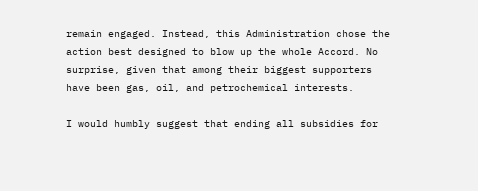remain engaged. Instead, this Administration chose the action best designed to blow up the whole Accord. No surprise, given that among their biggest supporters have been gas, oil, and petrochemical interests.

I would humbly suggest that ending all subsidies for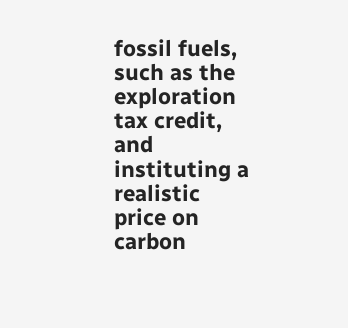fossil fuels, such as the exploration tax credit, and instituting a realistic price on carbon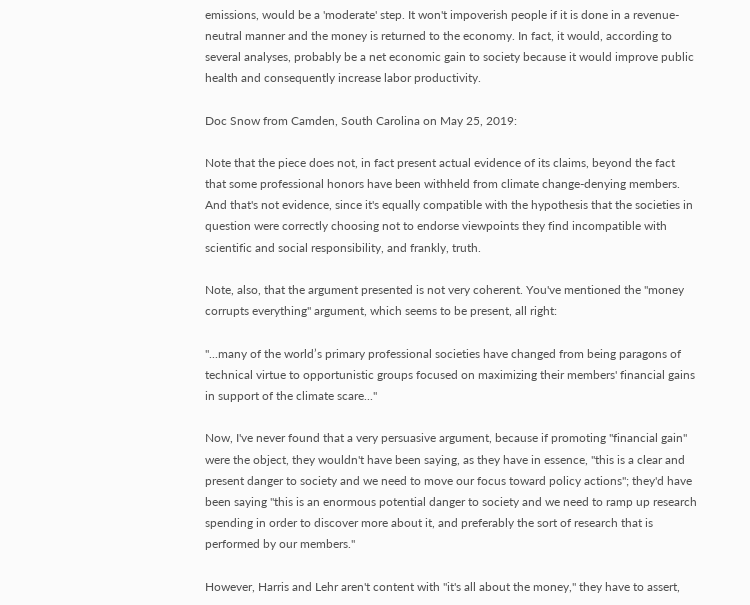emissions, would be a 'moderate' step. It won't impoverish people if it is done in a revenue-neutral manner and the money is returned to the economy. In fact, it would, according to several analyses, probably be a net economic gain to society because it would improve public health and consequently increase labor productivity.

Doc Snow from Camden, South Carolina on May 25, 2019:

Note that the piece does not, in fact present actual evidence of its claims, beyond the fact that some professional honors have been withheld from climate change-denying members. And that's not evidence, since it's equally compatible with the hypothesis that the societies in question were correctly choosing not to endorse viewpoints they find incompatible with scientific and social responsibility, and frankly, truth.

Note, also, that the argument presented is not very coherent. You've mentioned the "money corrupts everything" argument, which seems to be present, all right:

"...many of the world’s primary professional societies have changed from being paragons of technical virtue to opportunistic groups focused on maximizing their members' financial gains in support of the climate scare..."

Now, I've never found that a very persuasive argument, because if promoting "financial gain" were the object, they wouldn't have been saying, as they have in essence, "this is a clear and present danger to society and we need to move our focus toward policy actions"; they'd have been saying "this is an enormous potential danger to society and we need to ramp up research spending in order to discover more about it, and preferably the sort of research that is performed by our members."

However, Harris and Lehr aren't content with "it's all about the money," they have to assert,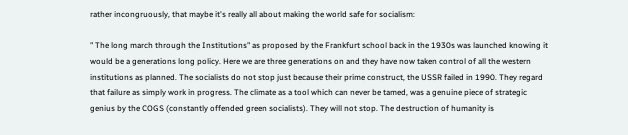rather incongruously, that maybe it's really all about making the world safe for socialism:

" The long march through the Institutions" as proposed by the Frankfurt school back in the 1930s was launched knowing it would be a generations long policy. Here we are three generations on and they have now taken control of all the western institutions as planned. The socialists do not stop just because their prime construct, the USSR failed in 1990. They regard that failure as simply work in progress. The climate as a tool which can never be tamed, was a genuine piece of strategic genius by the COGS (constantly offended green socialists). They will not stop. The destruction of humanity is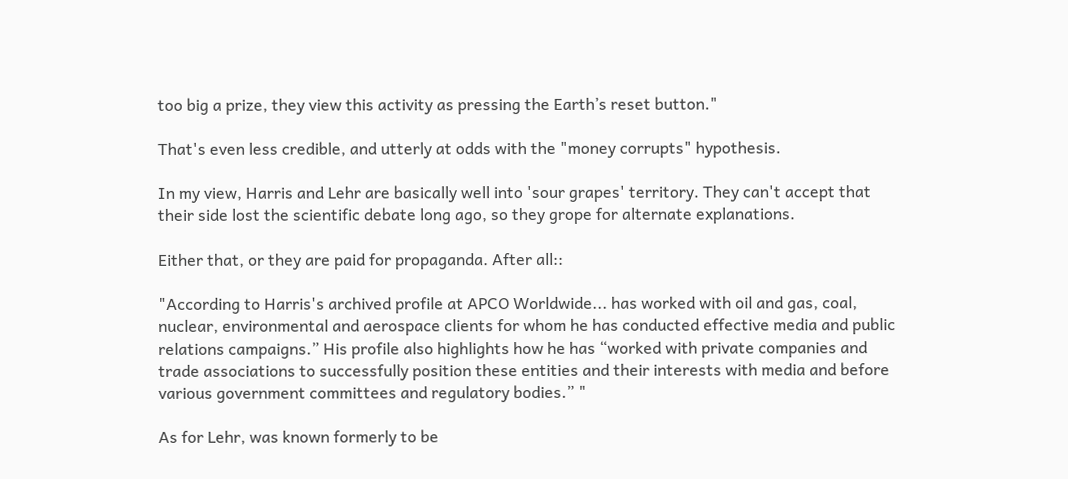too big a prize, they view this activity as pressing the Earth’s reset button."

That's even less credible, and utterly at odds with the "money corrupts" hypothesis.

In my view, Harris and Lehr are basically well into 'sour grapes' territory. They can't accept that their side lost the scientific debate long ago, so they grope for alternate explanations.

Either that, or they are paid for propaganda. After all::

"According to Harris's archived profile at APCO Worldwide... has worked with oil and gas, coal, nuclear, environmental and aerospace clients for whom he has conducted effective media and public relations campaigns.” His profile also highlights how he has “worked with private companies and trade associations to successfully position these entities and their interests with media and before various government committees and regulatory bodies.” "

As for Lehr, was known formerly to be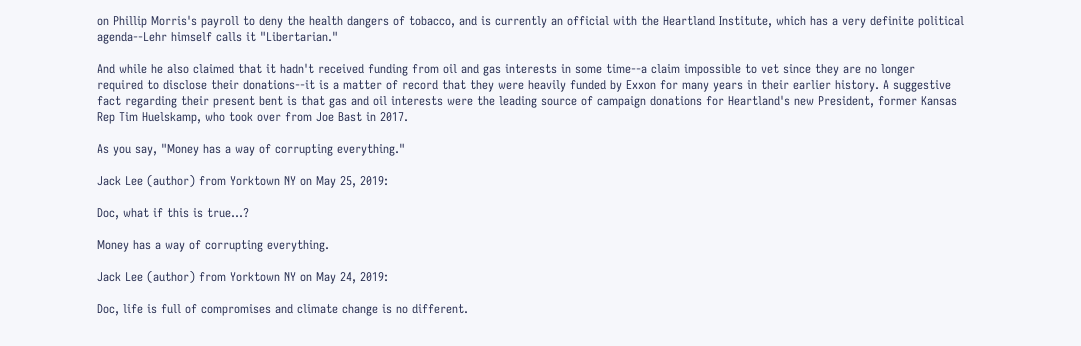on Phillip Morris's payroll to deny the health dangers of tobacco, and is currently an official with the Heartland Institute, which has a very definite political agenda--Lehr himself calls it "Libertarian."

And while he also claimed that it hadn't received funding from oil and gas interests in some time--a claim impossible to vet since they are no longer required to disclose their donations--it is a matter of record that they were heavily funded by Exxon for many years in their earlier history. A suggestive fact regarding their present bent is that gas and oil interests were the leading source of campaign donations for Heartland's new President, former Kansas Rep Tim Huelskamp, who took over from Joe Bast in 2017.

As you say, "Money has a way of corrupting everything."

Jack Lee (author) from Yorktown NY on May 25, 2019:

Doc, what if this is true...?

Money has a way of corrupting everything.

Jack Lee (author) from Yorktown NY on May 24, 2019:

Doc, life is full of compromises and climate change is no different.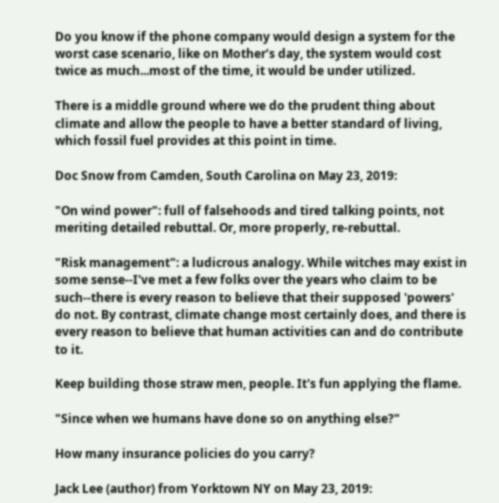Do you know if the phone company would design a system for the worst case scenario, like on Mother’s day, the system would cost twice as much...most of the time, it would be under utilized.

There is a middle ground where we do the prudent thing about climate and allow the people to have a better standard of living, which fossil fuel provides at this point in time.

Doc Snow from Camden, South Carolina on May 23, 2019:

"On wind power": full of falsehoods and tired talking points, not meriting detailed rebuttal. Or, more properly, re-rebuttal.

"Risk management": a ludicrous analogy. While witches may exist in some sense--I've met a few folks over the years who claim to be such--there is every reason to believe that their supposed 'powers' do not. By contrast, climate change most certainly does, and there is every reason to believe that human activities can and do contribute to it.

Keep building those straw men, people. It's fun applying the flame.

"Since when we humans have done so on anything else?"

How many insurance policies do you carry?

Jack Lee (author) from Yorktown NY on May 23, 2019: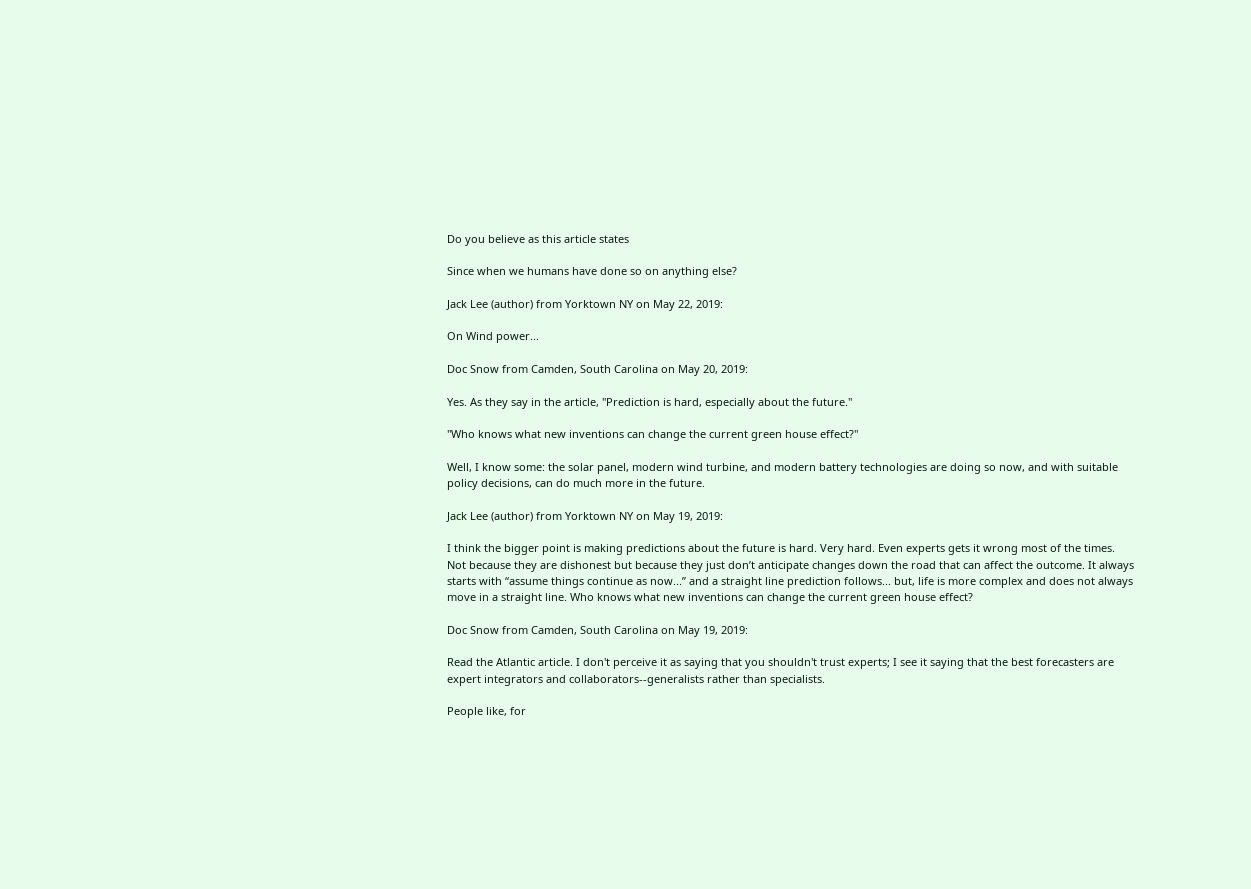Do you believe as this article states

Since when we humans have done so on anything else?

Jack Lee (author) from Yorktown NY on May 22, 2019:

On Wind power...

Doc Snow from Camden, South Carolina on May 20, 2019:

Yes. As they say in the article, "Prediction is hard, especially about the future."

"Who knows what new inventions can change the current green house effect?"

Well, I know some: the solar panel, modern wind turbine, and modern battery technologies are doing so now, and with suitable policy decisions, can do much more in the future.

Jack Lee (author) from Yorktown NY on May 19, 2019:

I think the bigger point is making predictions about the future is hard. Very hard. Even experts gets it wrong most of the times. Not because they are dishonest but because they just don’t anticipate changes down the road that can affect the outcome. It always starts with “assume things continue as now...” and a straight line prediction follows... but, life is more complex and does not always move in a straight line. Who knows what new inventions can change the current green house effect?

Doc Snow from Camden, South Carolina on May 19, 2019:

Read the Atlantic article. I don't perceive it as saying that you shouldn't trust experts; I see it saying that the best forecasters are expert integrators and collaborators--generalists rather than specialists.

People like, for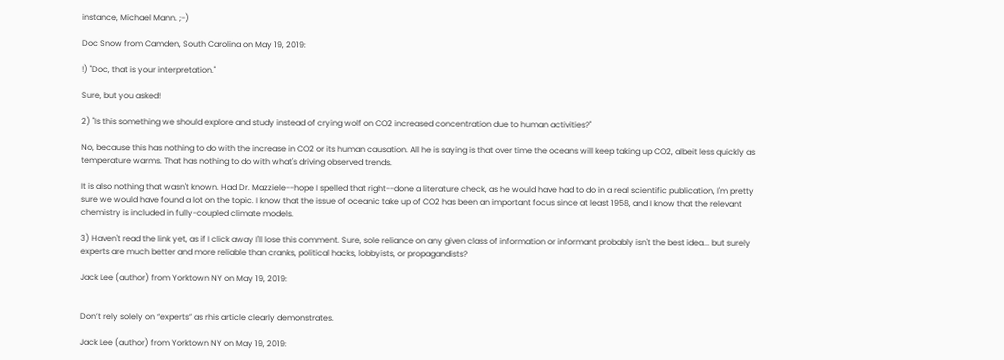instance, Michael Mann. ;-)

Doc Snow from Camden, South Carolina on May 19, 2019:

!) "Doc, that is your interpretation."

Sure, but you asked!

2) "Is this something we should explore and study instead of crying wolf on CO2 increased concentration due to human activities?"

No, because this has nothing to do with the increase in CO2 or its human causation. All he is saying is that over time the oceans will keep taking up CO2, albeit less quickly as temperature warms. That has nothing to do with what's driving observed trends.

It is also nothing that wasn't known. Had Dr. Mazziele--hope I spelled that right--done a literature check, as he would have had to do in a real scientific publication, I'm pretty sure we would have found a lot on the topic. I know that the issue of oceanic take up of CO2 has been an important focus since at least 1958, and I know that the relevant chemistry is included in fully-coupled climate models.

3) Haven't read the link yet, as if I click away I'll lose this comment. Sure, sole reliance on any given class of information or informant probably isn't the best idea... but surely experts are much better and more reliable than cranks, political hacks, lobbyists, or propagandists?

Jack Lee (author) from Yorktown NY on May 19, 2019:


Don’t rely solely on “experts” as rhis article clearly demonstrates.

Jack Lee (author) from Yorktown NY on May 19, 2019: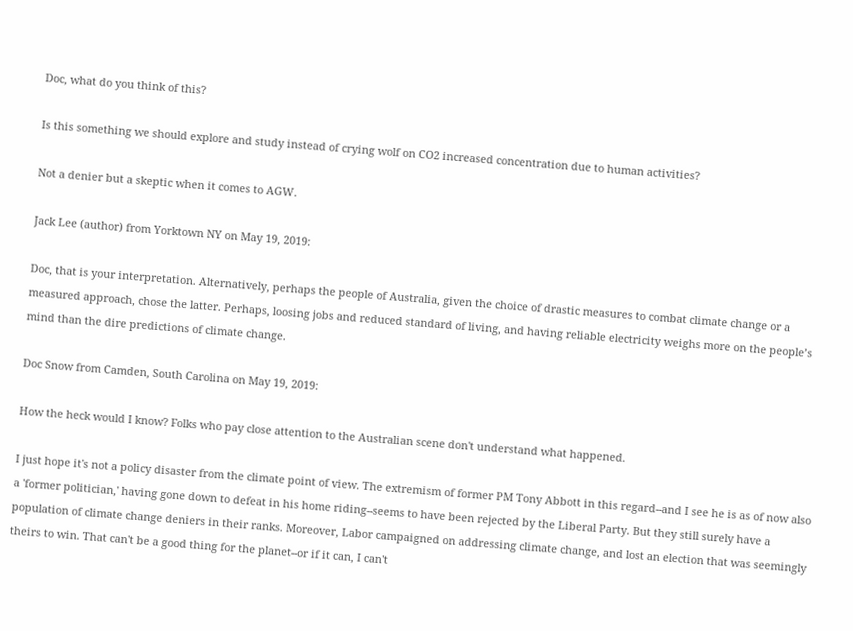Doc, what do you think of this?

Is this something we should explore and study instead of crying wolf on CO2 increased concentration due to human activities?

Not a denier but a skeptic when it comes to AGW.

Jack Lee (author) from Yorktown NY on May 19, 2019:

Doc, that is your interpretation. Alternatively, perhaps the people of Australia, given the choice of drastic measures to combat climate change or a measured approach, chose the latter. Perhaps, loosing jobs and reduced standard of living, and having reliable electricity weighs more on the people’s mind than the dire predictions of climate change.

Doc Snow from Camden, South Carolina on May 19, 2019:

How the heck would I know? Folks who pay close attention to the Australian scene don't understand what happened.

I just hope it's not a policy disaster from the climate point of view. The extremism of former PM Tony Abbott in this regard--and I see he is as of now also a 'former politician,' having gone down to defeat in his home riding--seems to have been rejected by the Liberal Party. But they still surely have a population of climate change deniers in their ranks. Moreover, Labor campaigned on addressing climate change, and lost an election that was seemingly theirs to win. That can't be a good thing for the planet--or if it can, I can't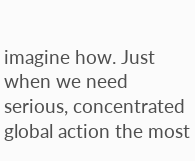imagine how. Just when we need serious, concentrated global action the most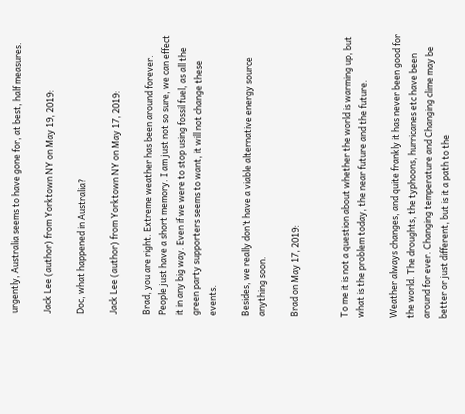urgently, Australia seems to have gone for, at best, half measures.

Jack Lee (author) from Yorktown NY on May 19, 2019:

Doc, what happened in Australia?

Jack Lee (author) from Yorktown NY on May 17, 2019:

Brad, you are right. Extreme weather has been around forever. People just have a short memory. I am just not so sure, we can effect it in any big way. Even if we were to stop using fossil fuel, as all the green party supporters seems to want, it will not change these events.

Besides, we really don’t have a viable alternative energy source anything soon.

Brad on May 17, 2019:


To me it is not a question about whether the world is warming up, but what is the problem today, the near future and the future.

Weather always changes, and quite frankly it has never been good for the world. The droughts, the typhoons, hurricanes etc have been around for ever. Changing temperature and Changing clime may be better or just different, but is it a path to the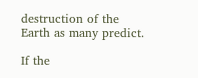destruction of the Earth as many predict.

If the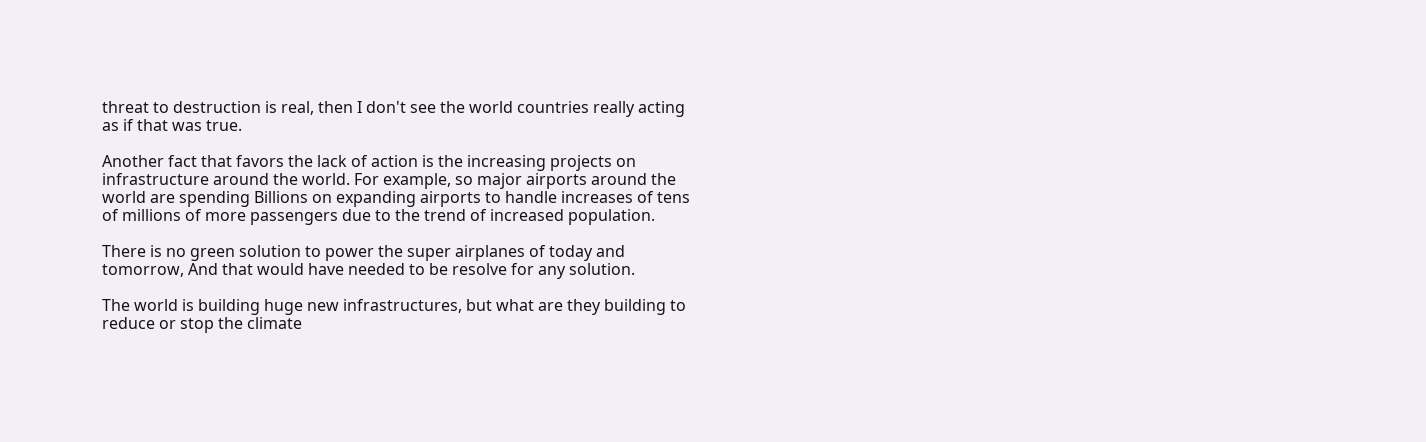threat to destruction is real, then I don't see the world countries really acting as if that was true.

Another fact that favors the lack of action is the increasing projects on infrastructure around the world. For example, so major airports around the world are spending Billions on expanding airports to handle increases of tens of millions of more passengers due to the trend of increased population.

There is no green solution to power the super airplanes of today and tomorrow, And that would have needed to be resolve for any solution.

The world is building huge new infrastructures, but what are they building to reduce or stop the climate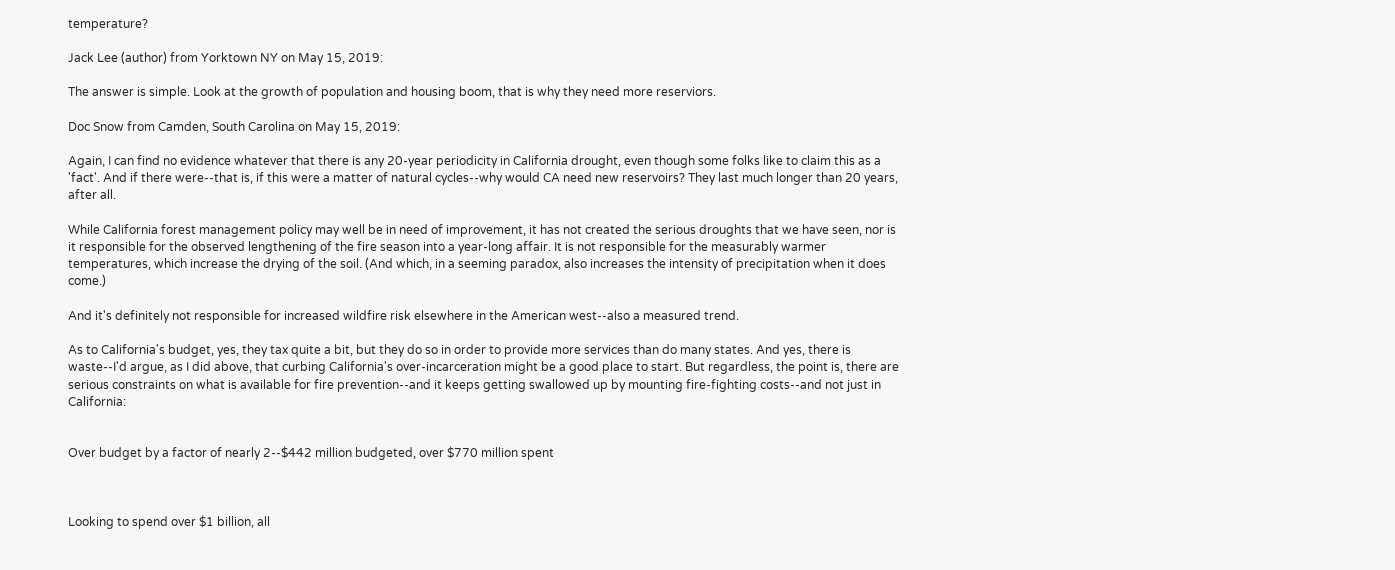temperature?

Jack Lee (author) from Yorktown NY on May 15, 2019:

The answer is simple. Look at the growth of population and housing boom, that is why they need more reserviors.

Doc Snow from Camden, South Carolina on May 15, 2019:

Again, I can find no evidence whatever that there is any 20-year periodicity in California drought, even though some folks like to claim this as a 'fact'. And if there were--that is, if this were a matter of natural cycles--why would CA need new reservoirs? They last much longer than 20 years, after all.

While California forest management policy may well be in need of improvement, it has not created the serious droughts that we have seen, nor is it responsible for the observed lengthening of the fire season into a year-long affair. It is not responsible for the measurably warmer temperatures, which increase the drying of the soil. (And which, in a seeming paradox, also increases the intensity of precipitation when it does come.)

And it's definitely not responsible for increased wildfire risk elsewhere in the American west--also a measured trend.

As to California's budget, yes, they tax quite a bit, but they do so in order to provide more services than do many states. And yes, there is waste--I'd argue, as I did above, that curbing California's over-incarceration might be a good place to start. But regardless, the point is, there are serious constraints on what is available for fire prevention--and it keeps getting swallowed up by mounting fire-fighting costs--and not just in California:


Over budget by a factor of nearly 2--$442 million budgeted, over $770 million spent



Looking to spend over $1 billion, all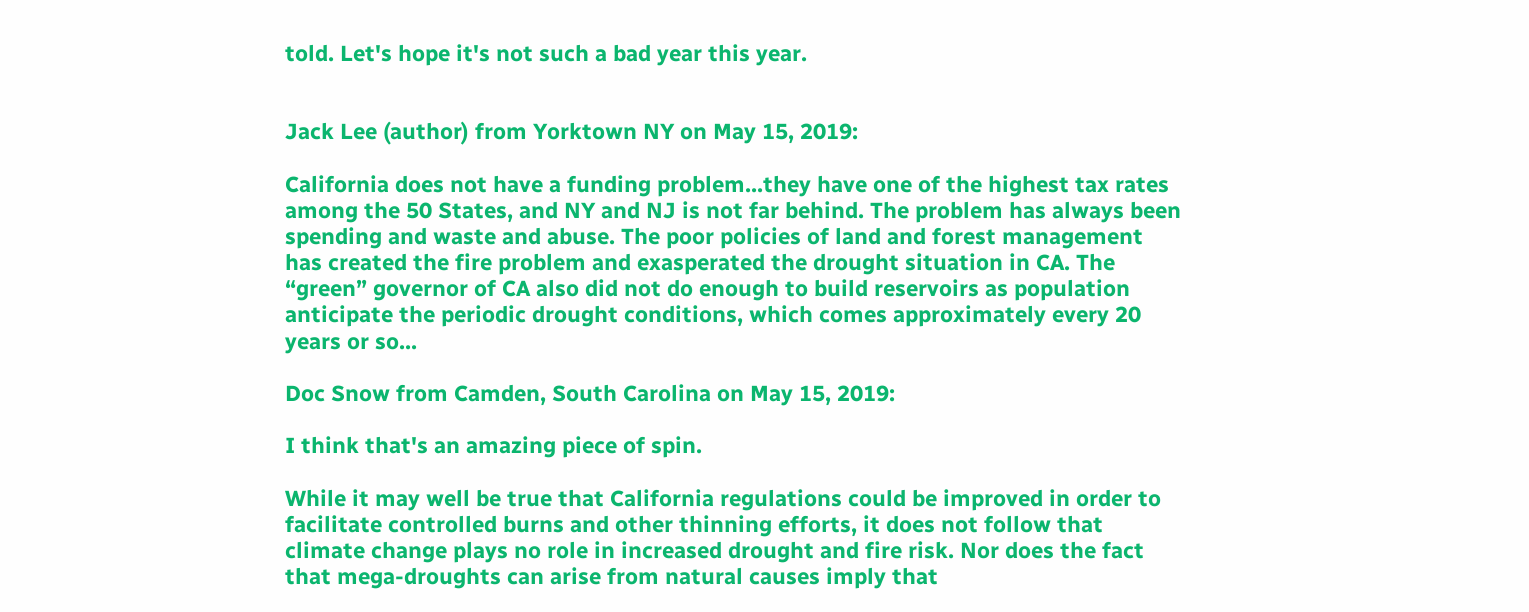told. Let's hope it's not such a bad year this year.


Jack Lee (author) from Yorktown NY on May 15, 2019:

California does not have a funding problem...they have one of the highest tax rates among the 50 States, and NY and NJ is not far behind. The problem has always been spending and waste and abuse. The poor policies of land and forest management has created the fire problem and exasperated the drought situation in CA. The “green” governor of CA also did not do enough to build reservoirs as population anticipate the periodic drought conditions, which comes approximately every 20 years or so...

Doc Snow from Camden, South Carolina on May 15, 2019:

I think that's an amazing piece of spin.

While it may well be true that California regulations could be improved in order to facilitate controlled burns and other thinning efforts, it does not follow that climate change plays no role in increased drought and fire risk. Nor does the fact that mega-droughts can arise from natural causes imply that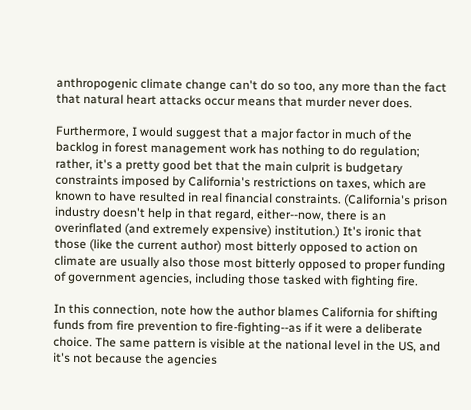anthropogenic climate change can't do so too, any more than the fact that natural heart attacks occur means that murder never does.

Furthermore, I would suggest that a major factor in much of the backlog in forest management work has nothing to do regulation; rather, it's a pretty good bet that the main culprit is budgetary constraints imposed by California's restrictions on taxes, which are known to have resulted in real financial constraints. (California's prison industry doesn't help in that regard, either--now, there is an overinflated (and extremely expensive) institution.) It's ironic that those (like the current author) most bitterly opposed to action on climate are usually also those most bitterly opposed to proper funding of government agencies, including those tasked with fighting fire.

In this connection, note how the author blames California for shifting funds from fire prevention to fire-fighting--as if it were a deliberate choice. The same pattern is visible at the national level in the US, and it's not because the agencies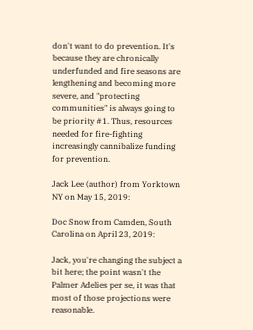don't want to do prevention. It's because they are chronically underfunded and fire seasons are lengthening and becoming more severe, and "protecting communities" is always going to be priority #1. Thus, resources needed for fire-fighting increasingly cannibalize funding for prevention.

Jack Lee (author) from Yorktown NY on May 15, 2019:

Doc Snow from Camden, South Carolina on April 23, 2019:

Jack, you're changing the subject a bit here; the point wasn't the Palmer Adelies per se, it was that most of those projections were reasonable.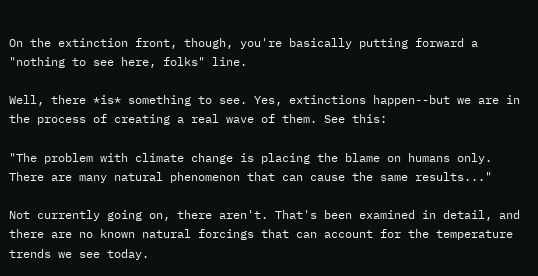On the extinction front, though, you're basically putting forward a "nothing to see here, folks" line.

Well, there *is* something to see. Yes, extinctions happen--but we are in the process of creating a real wave of them. See this:

"The problem with climate change is placing the blame on humans only. There are many natural phenomenon that can cause the same results..."

Not currently going on, there aren't. That's been examined in detail, and there are no known natural forcings that can account for the temperature trends we see today.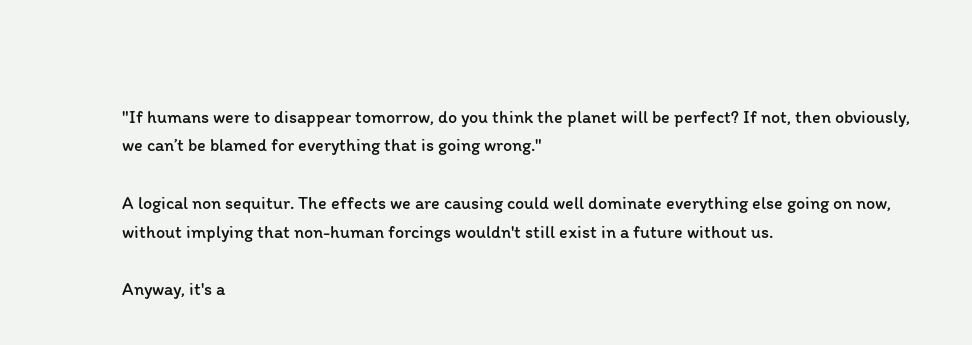"If humans were to disappear tomorrow, do you think the planet will be perfect? If not, then obviously, we can’t be blamed for everything that is going wrong."

A logical non sequitur. The effects we are causing could well dominate everything else going on now, without implying that non-human forcings wouldn't still exist in a future without us.

Anyway, it's a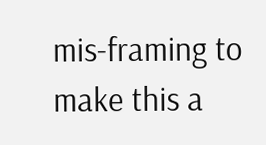mis-framing to make this a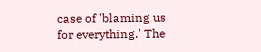case of 'blaming us for everything.' The